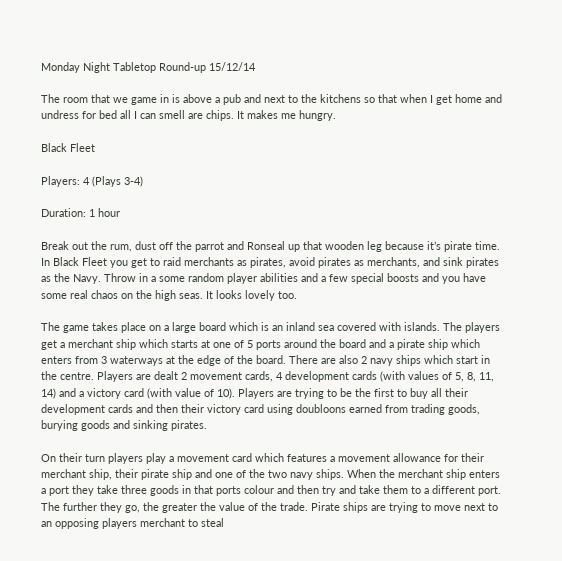Monday Night Tabletop Round-up 15/12/14

The room that we game in is above a pub and next to the kitchens so that when I get home and undress for bed all I can smell are chips. It makes me hungry.

Black Fleet

Players: 4 (Plays 3-4)

Duration: 1 hour

Break out the rum, dust off the parrot and Ronseal up that wooden leg because it’s pirate time. In Black Fleet you get to raid merchants as pirates, avoid pirates as merchants, and sink pirates as the Navy. Throw in a some random player abilities and a few special boosts and you have some real chaos on the high seas. It looks lovely too.

The game takes place on a large board which is an inland sea covered with islands. The players get a merchant ship which starts at one of 5 ports around the board and a pirate ship which enters from 3 waterways at the edge of the board. There are also 2 navy ships which start in the centre. Players are dealt 2 movement cards, 4 development cards (with values of 5, 8, 11, 14) and a victory card (with value of 10). Players are trying to be the first to buy all their development cards and then their victory card using doubloons earned from trading goods, burying goods and sinking pirates.

On their turn players play a movement card which features a movement allowance for their merchant ship, their pirate ship and one of the two navy ships. When the merchant ship enters a port they take three goods in that ports colour and then try and take them to a different port. The further they go, the greater the value of the trade. Pirate ships are trying to move next to an opposing players merchant to steal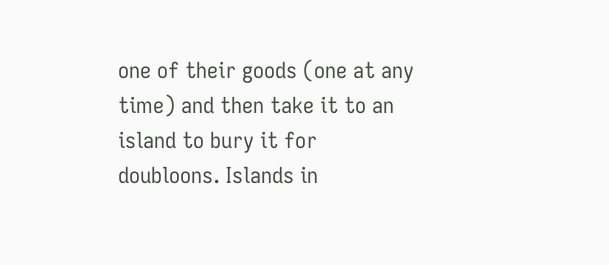one of their goods (one at any time) and then take it to an island to bury it for doubloons. Islands in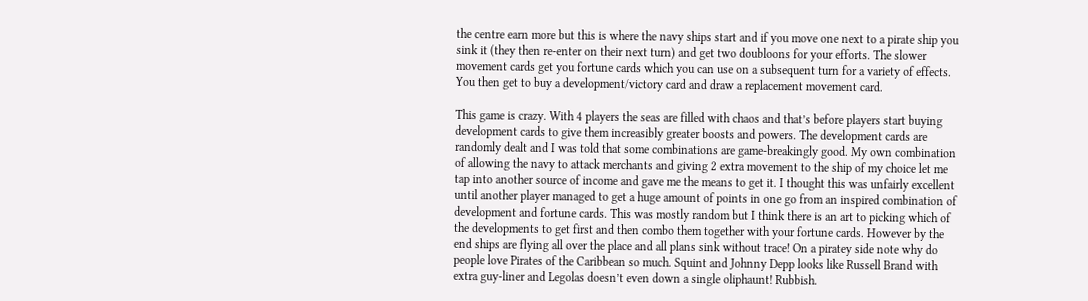the centre earn more but this is where the navy ships start and if you move one next to a pirate ship you sink it (they then re-enter on their next turn) and get two doubloons for your efforts. The slower movement cards get you fortune cards which you can use on a subsequent turn for a variety of effects. You then get to buy a development/victory card and draw a replacement movement card.

This game is crazy. With 4 players the seas are filled with chaos and that’s before players start buying development cards to give them increasibly greater boosts and powers. The development cards are randomly dealt and I was told that some combinations are game-breakingly good. My own combination of allowing the navy to attack merchants and giving 2 extra movement to the ship of my choice let me tap into another source of income and gave me the means to get it. I thought this was unfairly excellent until another player managed to get a huge amount of points in one go from an inspired combination of development and fortune cards. This was mostly random but I think there is an art to picking which of the developments to get first and then combo them together with your fortune cards. However by the end ships are flying all over the place and all plans sink without trace! On a piratey side note why do people love Pirates of the Caribbean so much. Squint and Johnny Depp looks like Russell Brand with extra guy-liner and Legolas doesn’t even down a single oliphaunt! Rubbish.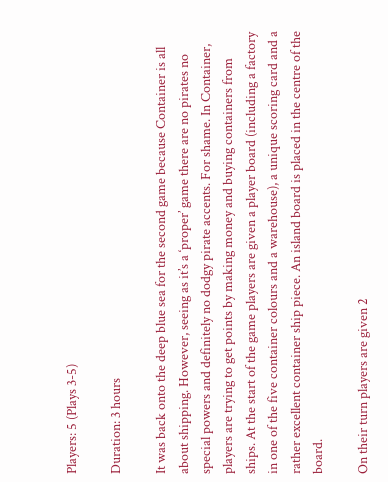Players: 5 (Plays 3-5)

Duration: 3 hours

It was back onto the deep blue sea for the second game because Container is all about shipping. However, seeing as it’s a ‘proper’ game there are no pirates no special powers and definitely no dodgy pirate accents. For shame. In Container, players are trying to get points by making money and buying containers from ships. At the start of the game players are given a player board (including a factory in one of the five container colours and a warehouse), a unique scoring card and a rather excellent container ship piece. An island board is placed in the centre of the board.

On their turn players are given 2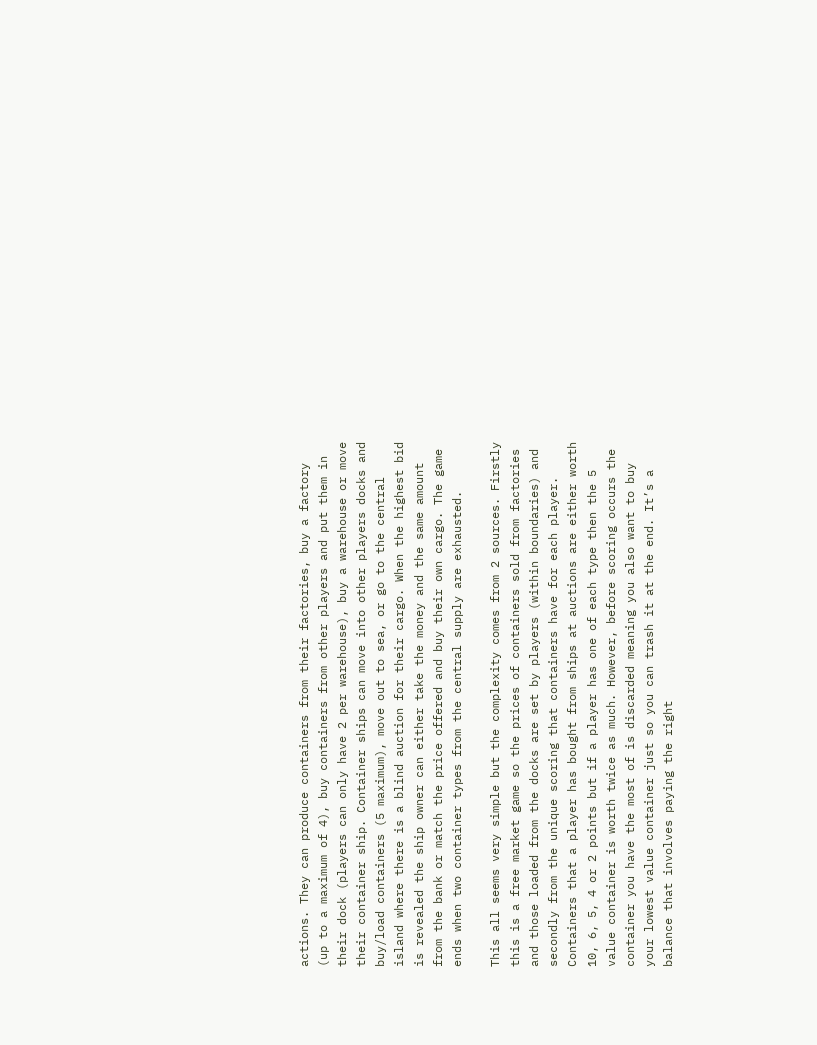actions. They can produce containers from their factories, buy a factory (up to a maximum of 4), buy containers from other players and put them in their dock (players can only have 2 per warehouse), buy a warehouse or move their container ship. Container ships can move into other players docks and buy/load containers (5 maximum), move out to sea, or go to the central island where there is a blind auction for their cargo. When the highest bid is revealed the ship owner can either take the money and the same amount from the bank or match the price offered and buy their own cargo. The game ends when two container types from the central supply are exhausted.

This all seems very simple but the complexity comes from 2 sources. Firstly this is a free market game so the prices of containers sold from factories and those loaded from the docks are set by players (within boundaries) and secondly from the unique scoring that containers have for each player. Containers that a player has bought from ships at auctions are either worth 10, 6, 5, 4 or 2 points but if a player has one of each type then the 5 value container is worth twice as much. However, before scoring occurs the container you have the most of is discarded meaning you also want to buy your lowest value container just so you can trash it at the end. It’s a balance that involves paying the right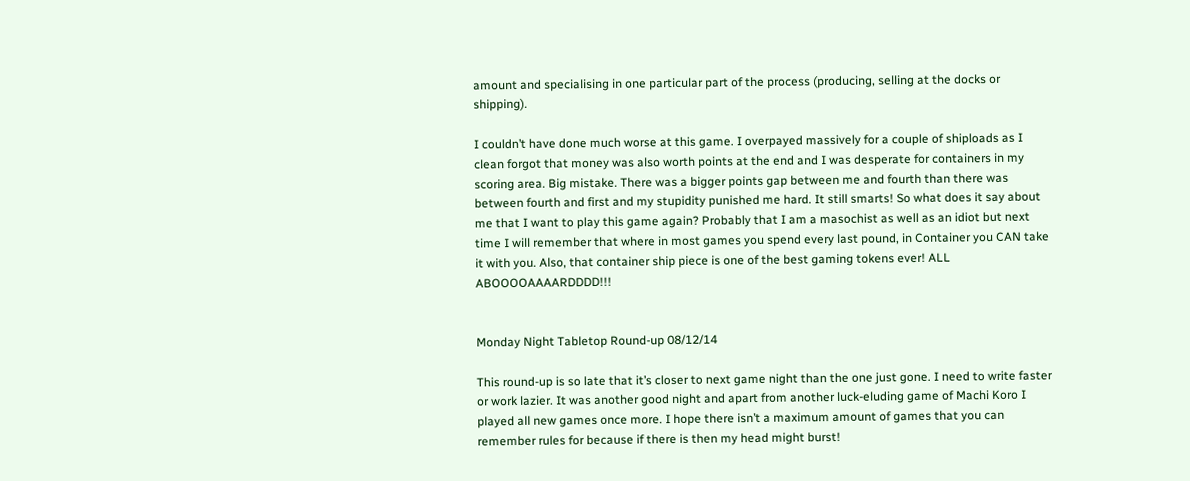amount and specialising in one particular part of the process (producing, selling at the docks or shipping).

I couldn’t have done much worse at this game. I overpayed massively for a couple of shiploads as I clean forgot that money was also worth points at the end and I was desperate for containers in my scoring area. Big mistake. There was a bigger points gap between me and fourth than there was between fourth and first and my stupidity punished me hard. It still smarts! So what does it say about me that I want to play this game again? Probably that I am a masochist as well as an idiot but next time I will remember that where in most games you spend every last pound, in Container you CAN take it with you. Also, that container ship piece is one of the best gaming tokens ever! ALL ABOOOOAAAARDDDD!!!


Monday Night Tabletop Round-up 08/12/14

This round-up is so late that it’s closer to next game night than the one just gone. I need to write faster or work lazier. It was another good night and apart from another luck-eluding game of Machi Koro I played all new games once more. I hope there isn’t a maximum amount of games that you can remember rules for because if there is then my head might burst!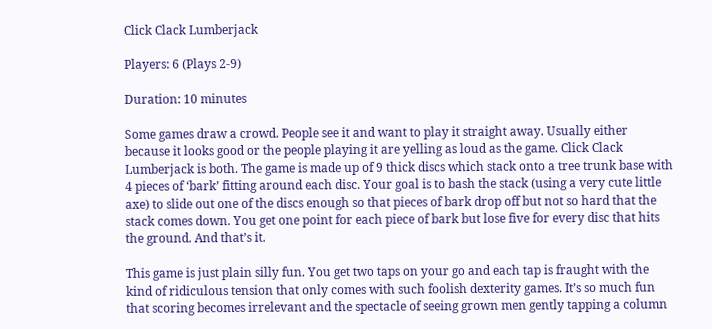Click Clack Lumberjack

Players: 6 (Plays 2-9)

Duration: 10 minutes

Some games draw a crowd. People see it and want to play it straight away. Usually either because it looks good or the people playing it are yelling as loud as the game. Click Clack Lumberjack is both. The game is made up of 9 thick discs which stack onto a tree trunk base with 4 pieces of ‘bark’ fitting around each disc. Your goal is to bash the stack (using a very cute little axe) to slide out one of the discs enough so that pieces of bark drop off but not so hard that the stack comes down. You get one point for each piece of bark but lose five for every disc that hits the ground. And that’s it.

This game is just plain silly fun. You get two taps on your go and each tap is fraught with the kind of ridiculous tension that only comes with such foolish dexterity games. It’s so much fun that scoring becomes irrelevant and the spectacle of seeing grown men gently tapping a column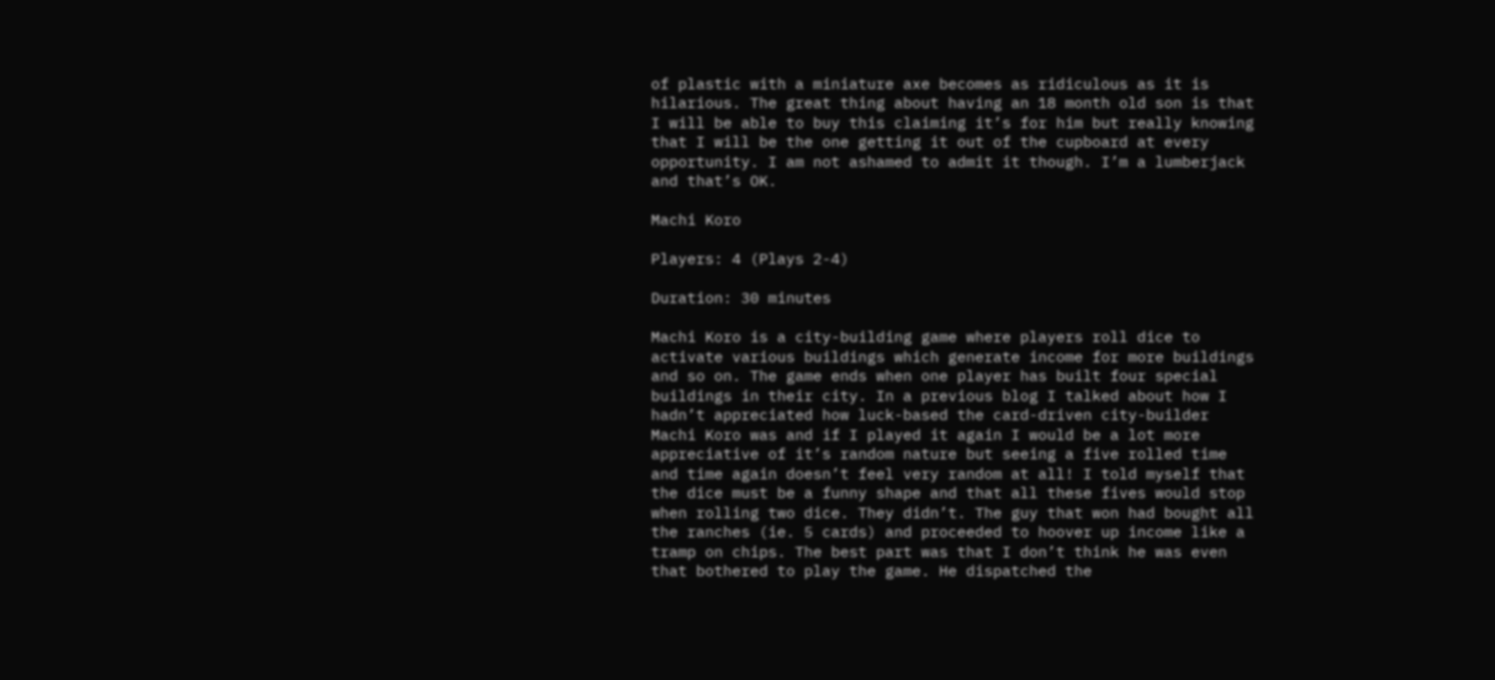of plastic with a miniature axe becomes as ridiculous as it is hilarious. The great thing about having an 18 month old son is that I will be able to buy this claiming it’s for him but really knowing that I will be the one getting it out of the cupboard at every opportunity. I am not ashamed to admit it though. I’m a lumberjack and that’s OK.

Machi Koro

Players: 4 (Plays 2-4)

Duration: 30 minutes

Machi Koro is a city-building game where players roll dice to activate various buildings which generate income for more buildings and so on. The game ends when one player has built four special buildings in their city. In a previous blog I talked about how I hadn’t appreciated how luck-based the card-driven city-builder Machi Koro was and if I played it again I would be a lot more appreciative of it’s random nature but seeing a five rolled time and time again doesn’t feel very random at all! I told myself that the dice must be a funny shape and that all these fives would stop when rolling two dice. They didn’t. The guy that won had bought all the ranches (ie. 5 cards) and proceeded to hoover up income like a tramp on chips. The best part was that I don’t think he was even that bothered to play the game. He dispatched the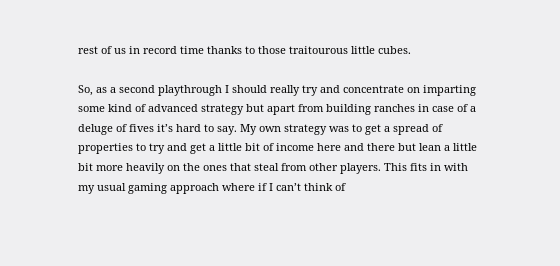rest of us in record time thanks to those traitourous little cubes.

So, as a second playthrough I should really try and concentrate on imparting some kind of advanced strategy but apart from building ranches in case of a deluge of fives it’s hard to say. My own strategy was to get a spread of properties to try and get a little bit of income here and there but lean a little bit more heavily on the ones that steal from other players. This fits in with my usual gaming approach where if I can’t think of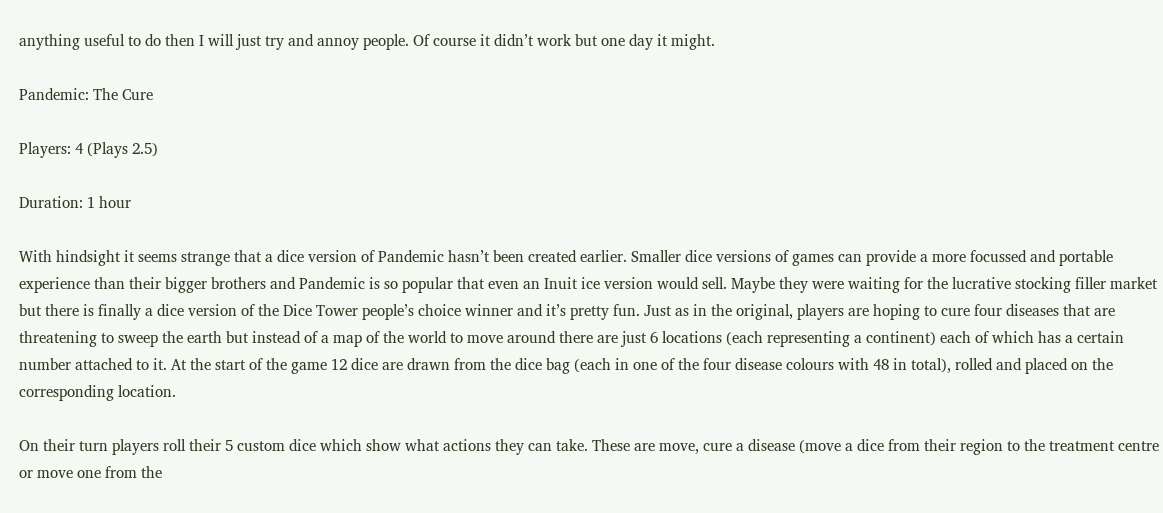anything useful to do then I will just try and annoy people. Of course it didn’t work but one day it might.

Pandemic: The Cure

Players: 4 (Plays 2.5)

Duration: 1 hour

With hindsight it seems strange that a dice version of Pandemic hasn’t been created earlier. Smaller dice versions of games can provide a more focussed and portable experience than their bigger brothers and Pandemic is so popular that even an Inuit ice version would sell. Maybe they were waiting for the lucrative stocking filler market but there is finally a dice version of the Dice Tower people’s choice winner and it’s pretty fun. Just as in the original, players are hoping to cure four diseases that are threatening to sweep the earth but instead of a map of the world to move around there are just 6 locations (each representing a continent) each of which has a certain number attached to it. At the start of the game 12 dice are drawn from the dice bag (each in one of the four disease colours with 48 in total), rolled and placed on the corresponding location.

On their turn players roll their 5 custom dice which show what actions they can take. These are move, cure a disease (move a dice from their region to the treatment centre or move one from the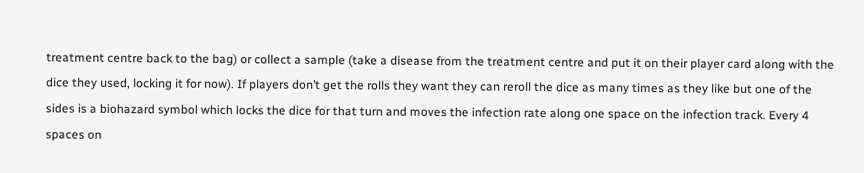treatment centre back to the bag) or collect a sample (take a disease from the treatment centre and put it on their player card along with the dice they used, locking it for now). If players don’t get the rolls they want they can reroll the dice as many times as they like but one of the sides is a biohazard symbol which locks the dice for that turn and moves the infection rate along one space on the infection track. Every 4 spaces on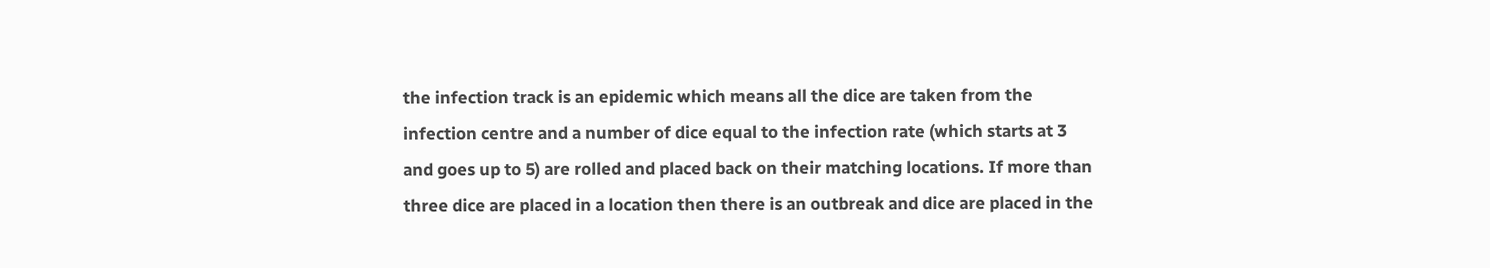the infection track is an epidemic which means all the dice are taken from the infection centre and a number of dice equal to the infection rate (which starts at 3 and goes up to 5) are rolled and placed back on their matching locations. If more than three dice are placed in a location then there is an outbreak and dice are placed in the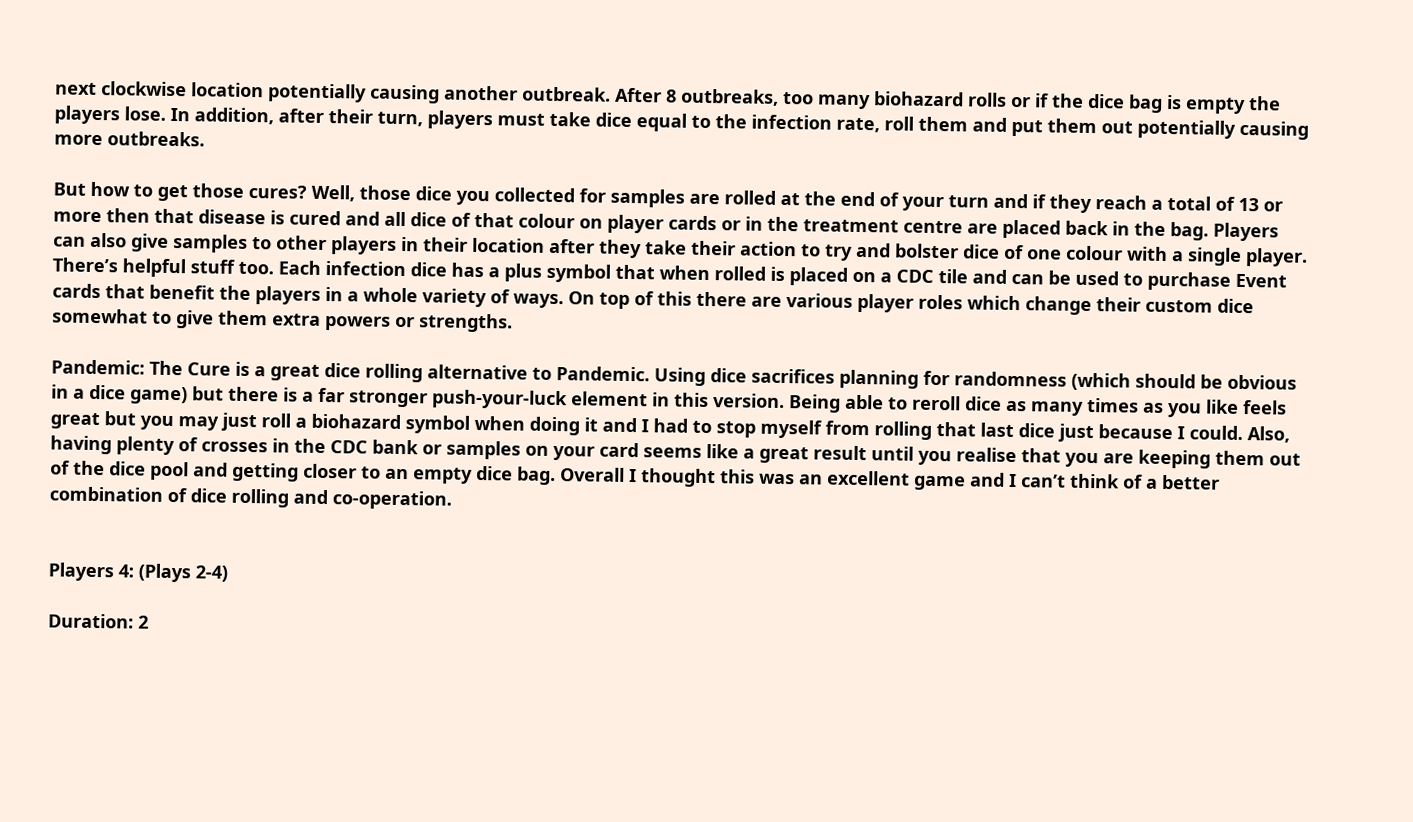next clockwise location potentially causing another outbreak. After 8 outbreaks, too many biohazard rolls or if the dice bag is empty the players lose. In addition, after their turn, players must take dice equal to the infection rate, roll them and put them out potentially causing more outbreaks.

But how to get those cures? Well, those dice you collected for samples are rolled at the end of your turn and if they reach a total of 13 or more then that disease is cured and all dice of that colour on player cards or in the treatment centre are placed back in the bag. Players can also give samples to other players in their location after they take their action to try and bolster dice of one colour with a single player. There’s helpful stuff too. Each infection dice has a plus symbol that when rolled is placed on a CDC tile and can be used to purchase Event cards that benefit the players in a whole variety of ways. On top of this there are various player roles which change their custom dice somewhat to give them extra powers or strengths.

Pandemic: The Cure is a great dice rolling alternative to Pandemic. Using dice sacrifices planning for randomness (which should be obvious in a dice game) but there is a far stronger push-your-luck element in this version. Being able to reroll dice as many times as you like feels great but you may just roll a biohazard symbol when doing it and I had to stop myself from rolling that last dice just because I could. Also, having plenty of crosses in the CDC bank or samples on your card seems like a great result until you realise that you are keeping them out of the dice pool and getting closer to an empty dice bag. Overall I thought this was an excellent game and I can’t think of a better combination of dice rolling and co-operation.


Players 4: (Plays 2-4)

Duration: 2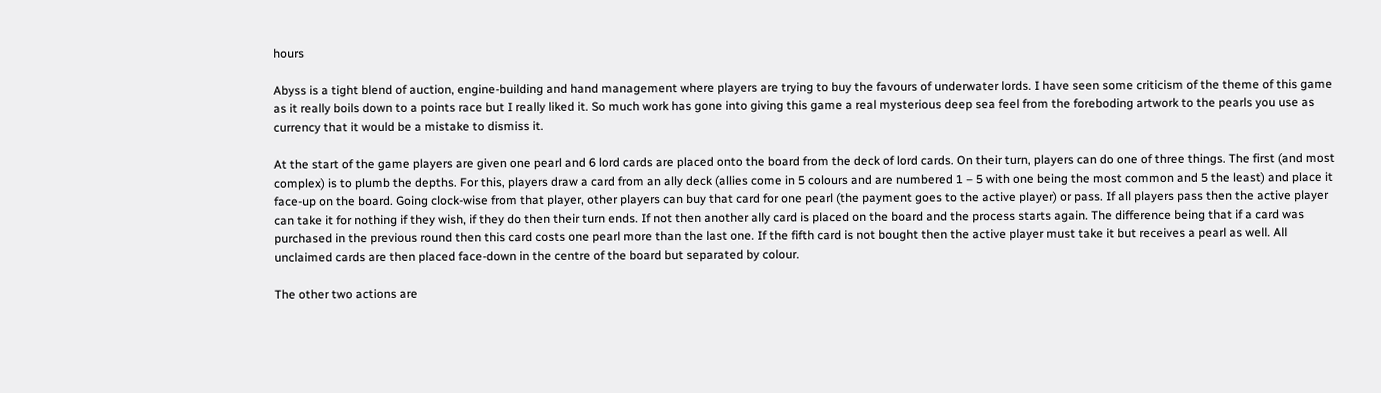hours

Abyss is a tight blend of auction, engine-building and hand management where players are trying to buy the favours of underwater lords. I have seen some criticism of the theme of this game as it really boils down to a points race but I really liked it. So much work has gone into giving this game a real mysterious deep sea feel from the foreboding artwork to the pearls you use as currency that it would be a mistake to dismiss it.

At the start of the game players are given one pearl and 6 lord cards are placed onto the board from the deck of lord cards. On their turn, players can do one of three things. The first (and most complex) is to plumb the depths. For this, players draw a card from an ally deck (allies come in 5 colours and are numbered 1 – 5 with one being the most common and 5 the least) and place it face-up on the board. Going clock-wise from that player, other players can buy that card for one pearl (the payment goes to the active player) or pass. If all players pass then the active player can take it for nothing if they wish, if they do then their turn ends. If not then another ally card is placed on the board and the process starts again. The difference being that if a card was purchased in the previous round then this card costs one pearl more than the last one. If the fifth card is not bought then the active player must take it but receives a pearl as well. All unclaimed cards are then placed face-down in the centre of the board but separated by colour.

The other two actions are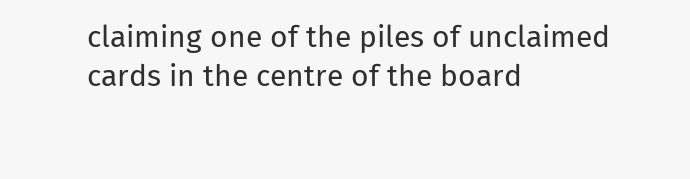claiming one of the piles of unclaimed cards in the centre of the board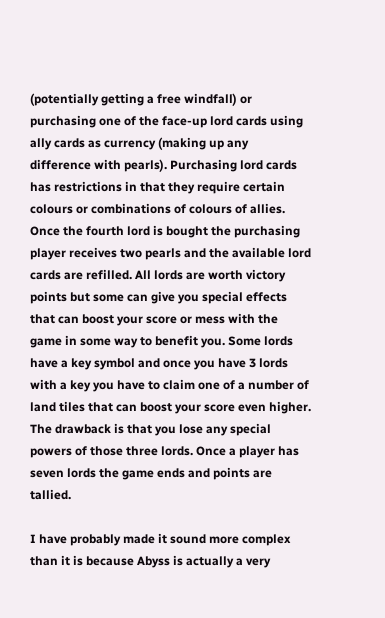(potentially getting a free windfall) or purchasing one of the face-up lord cards using ally cards as currency (making up any difference with pearls). Purchasing lord cards has restrictions in that they require certain colours or combinations of colours of allies. Once the fourth lord is bought the purchasing player receives two pearls and the available lord cards are refilled. All lords are worth victory points but some can give you special effects that can boost your score or mess with the game in some way to benefit you. Some lords have a key symbol and once you have 3 lords with a key you have to claim one of a number of land tiles that can boost your score even higher. The drawback is that you lose any special powers of those three lords. Once a player has seven lords the game ends and points are tallied.

I have probably made it sound more complex than it is because Abyss is actually a very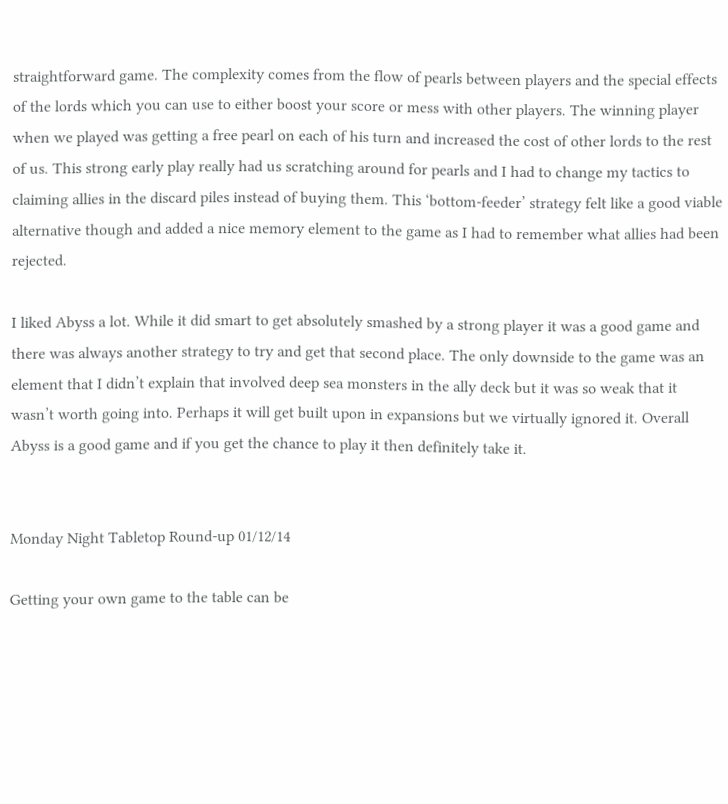straightforward game. The complexity comes from the flow of pearls between players and the special effects of the lords which you can use to either boost your score or mess with other players. The winning player when we played was getting a free pearl on each of his turn and increased the cost of other lords to the rest of us. This strong early play really had us scratching around for pearls and I had to change my tactics to claiming allies in the discard piles instead of buying them. This ‘bottom-feeder’ strategy felt like a good viable alternative though and added a nice memory element to the game as I had to remember what allies had been rejected.

I liked Abyss a lot. While it did smart to get absolutely smashed by a strong player it was a good game and there was always another strategy to try and get that second place. The only downside to the game was an element that I didn’t explain that involved deep sea monsters in the ally deck but it was so weak that it wasn’t worth going into. Perhaps it will get built upon in expansions but we virtually ignored it. Overall Abyss is a good game and if you get the chance to play it then definitely take it.


Monday Night Tabletop Round-up 01/12/14

Getting your own game to the table can be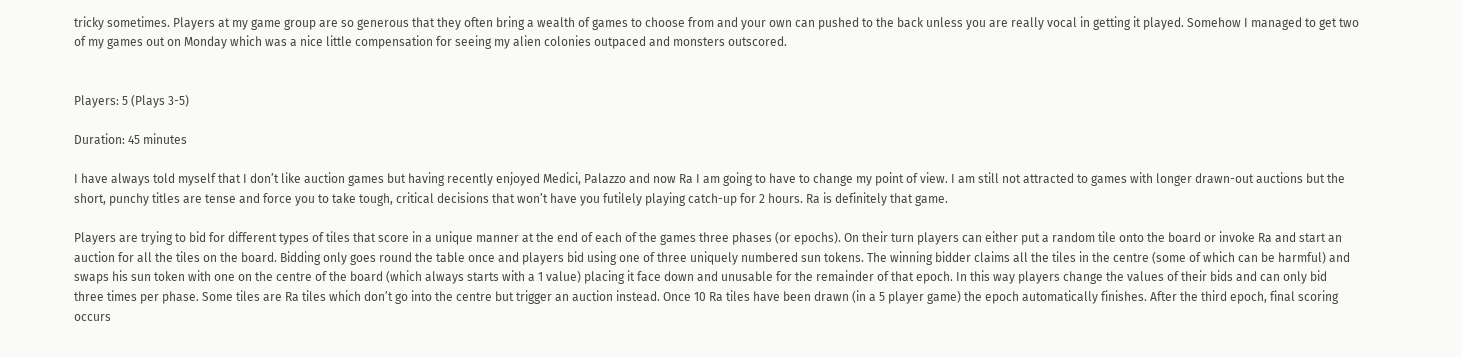tricky sometimes. Players at my game group are so generous that they often bring a wealth of games to choose from and your own can pushed to the back unless you are really vocal in getting it played. Somehow I managed to get two of my games out on Monday which was a nice little compensation for seeing my alien colonies outpaced and monsters outscored.


Players: 5 (Plays 3-5)

Duration: 45 minutes

I have always told myself that I don’t like auction games but having recently enjoyed Medici, Palazzo and now Ra I am going to have to change my point of view. I am still not attracted to games with longer drawn-out auctions but the short, punchy titles are tense and force you to take tough, critical decisions that won’t have you futilely playing catch-up for 2 hours. Ra is definitely that game.

Players are trying to bid for different types of tiles that score in a unique manner at the end of each of the games three phases (or epochs). On their turn players can either put a random tile onto the board or invoke Ra and start an auction for all the tiles on the board. Bidding only goes round the table once and players bid using one of three uniquely numbered sun tokens. The winning bidder claims all the tiles in the centre (some of which can be harmful) and swaps his sun token with one on the centre of the board (which always starts with a 1 value) placing it face down and unusable for the remainder of that epoch. In this way players change the values of their bids and can only bid three times per phase. Some tiles are Ra tiles which don’t go into the centre but trigger an auction instead. Once 10 Ra tiles have been drawn (in a 5 player game) the epoch automatically finishes. After the third epoch, final scoring occurs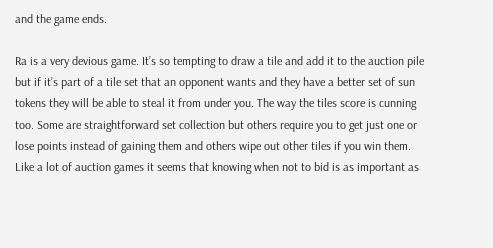and the game ends.

Ra is a very devious game. It’s so tempting to draw a tile and add it to the auction pile but if it’s part of a tile set that an opponent wants and they have a better set of sun tokens they will be able to steal it from under you. The way the tiles score is cunning too. Some are straightforward set collection but others require you to get just one or lose points instead of gaining them and others wipe out other tiles if you win them. Like a lot of auction games it seems that knowing when not to bid is as important as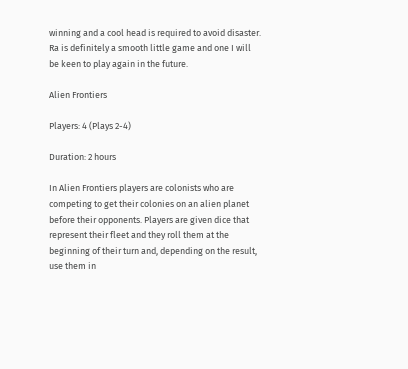winning and a cool head is required to avoid disaster. Ra is definitely a smooth little game and one I will be keen to play again in the future.

Alien Frontiers

Players: 4 (Plays 2-4)

Duration: 2 hours

In Alien Frontiers players are colonists who are competing to get their colonies on an alien planet before their opponents. Players are given dice that represent their fleet and they roll them at the beginning of their turn and, depending on the result, use them in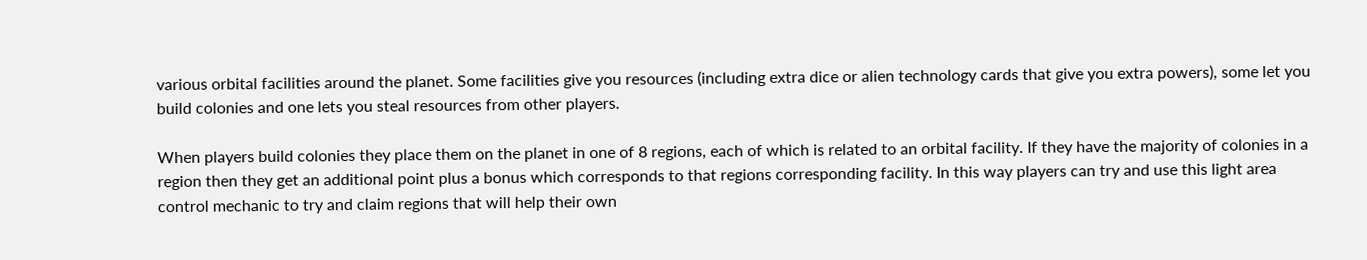various orbital facilities around the planet. Some facilities give you resources (including extra dice or alien technology cards that give you extra powers), some let you build colonies and one lets you steal resources from other players.

When players build colonies they place them on the planet in one of 8 regions, each of which is related to an orbital facility. If they have the majority of colonies in a region then they get an additional point plus a bonus which corresponds to that regions corresponding facility. In this way players can try and use this light area control mechanic to try and claim regions that will help their own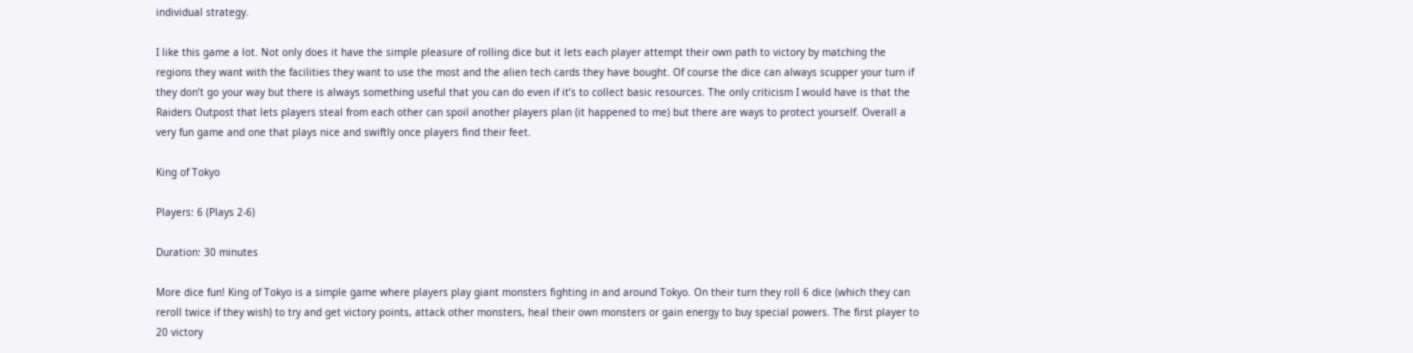individual strategy.

I like this game a lot. Not only does it have the simple pleasure of rolling dice but it lets each player attempt their own path to victory by matching the regions they want with the facilities they want to use the most and the alien tech cards they have bought. Of course the dice can always scupper your turn if they don’t go your way but there is always something useful that you can do even if it’s to collect basic resources. The only criticism I would have is that the Raiders Outpost that lets players steal from each other can spoil another players plan (it happened to me) but there are ways to protect yourself. Overall a very fun game and one that plays nice and swiftly once players find their feet.

King of Tokyo

Players: 6 (Plays 2-6)

Duration: 30 minutes

More dice fun! King of Tokyo is a simple game where players play giant monsters fighting in and around Tokyo. On their turn they roll 6 dice (which they can reroll twice if they wish) to try and get victory points, attack other monsters, heal their own monsters or gain energy to buy special powers. The first player to 20 victory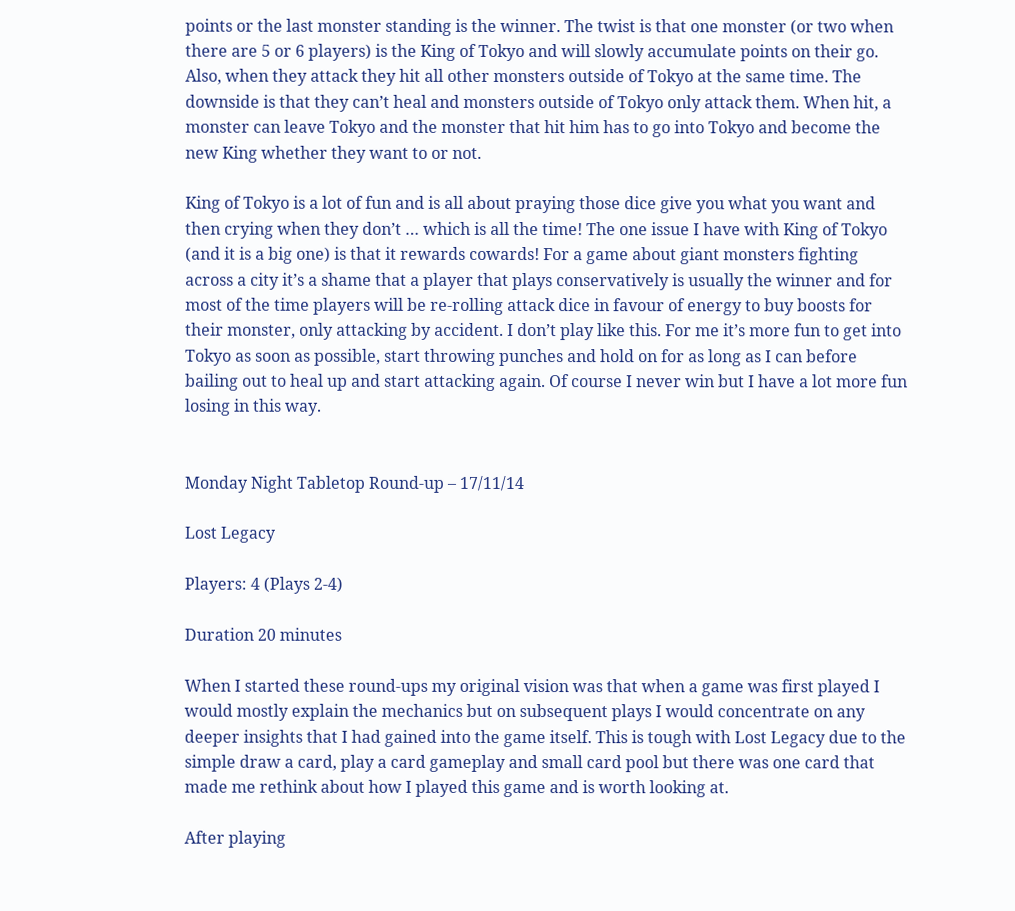points or the last monster standing is the winner. The twist is that one monster (or two when there are 5 or 6 players) is the King of Tokyo and will slowly accumulate points on their go. Also, when they attack they hit all other monsters outside of Tokyo at the same time. The downside is that they can’t heal and monsters outside of Tokyo only attack them. When hit, a monster can leave Tokyo and the monster that hit him has to go into Tokyo and become the new King whether they want to or not.

King of Tokyo is a lot of fun and is all about praying those dice give you what you want and then crying when they don’t … which is all the time! The one issue I have with King of Tokyo (and it is a big one) is that it rewards cowards! For a game about giant monsters fighting across a city it’s a shame that a player that plays conservatively is usually the winner and for most of the time players will be re-rolling attack dice in favour of energy to buy boosts for their monster, only attacking by accident. I don’t play like this. For me it’s more fun to get into Tokyo as soon as possible, start throwing punches and hold on for as long as I can before bailing out to heal up and start attacking again. Of course I never win but I have a lot more fun losing in this way.


Monday Night Tabletop Round-up – 17/11/14

Lost Legacy

Players: 4 (Plays 2-4)

Duration 20 minutes

When I started these round-ups my original vision was that when a game was first played I would mostly explain the mechanics but on subsequent plays I would concentrate on any deeper insights that I had gained into the game itself. This is tough with Lost Legacy due to the simple draw a card, play a card gameplay and small card pool but there was one card that made me rethink about how I played this game and is worth looking at.

After playing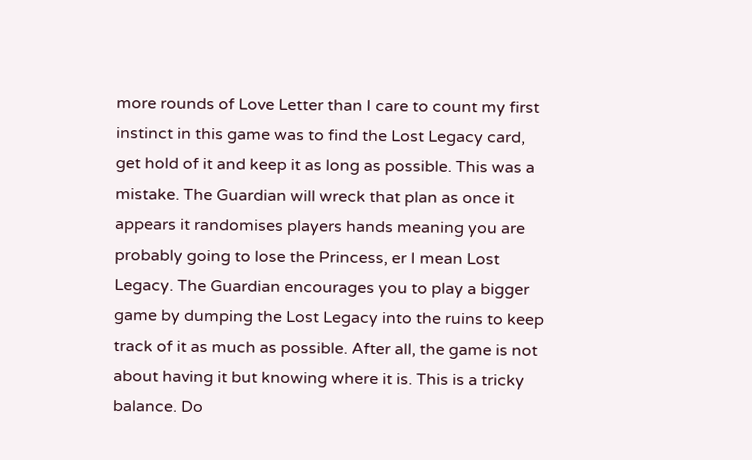more rounds of Love Letter than I care to count my first instinct in this game was to find the Lost Legacy card, get hold of it and keep it as long as possible. This was a mistake. The Guardian will wreck that plan as once it appears it randomises players hands meaning you are probably going to lose the Princess, er I mean Lost Legacy. The Guardian encourages you to play a bigger game by dumping the Lost Legacy into the ruins to keep track of it as much as possible. After all, the game is not about having it but knowing where it is. This is a tricky balance. Do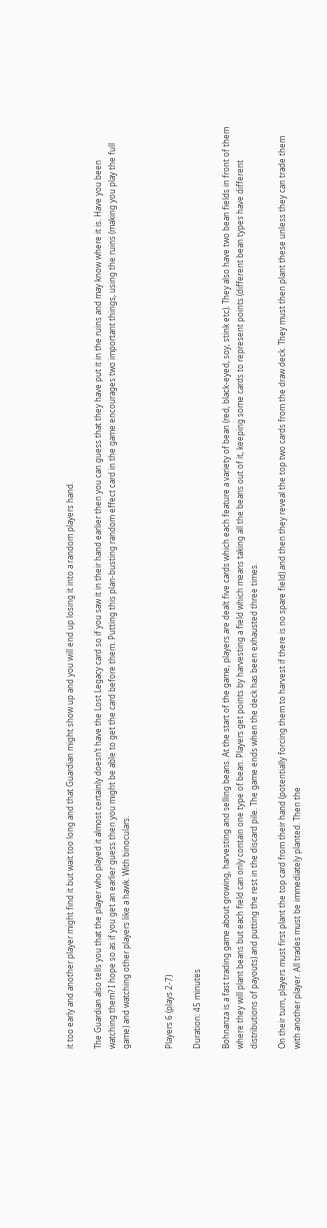it too early and another player might find it but wait too long and that Guardian might show up and you will end up losing it into a random players hand.

The Guardian also tells you that the player who played it almost certainly doesn’t have the Lost Legacy card so if you saw it in their hand earlier then you can guess that they have put it in the ruins and may know where it is. Have you been watching them? I hope so as if you get an earlier guess then you might be able to get the card before them. Putting this plan-busting random effect card in the game encourages two important things, using the ruins (making you play the full game) and watching other players like a hawk. With binoculars.


Players 6 (plays 2-7)

Duration: 45 minutes

Bohnanza is a fast trading game about growing, harvesting and selling beans. At the start of the game, players are dealt five cards which each feature a variety of bean (red, black-eyed, soy, stink etc). They also have two bean fields in front of them where they will plant beans but each field can only contain one type of bean. Players get points by harvesting a field which means taking all the beans out of it, keeping some cards to represent points (different bean types have different distributions of payouts) and putting the rest in the discard pile. The game ends when the deck has been exhausted three times.

On their turn, players must first plant the top card from their hand (potentially forcing them to harvest if there is no spare field) and then they reveal the top two cards from the draw deck. They must then plant these unless they can trade them with another player. All trades must be immediately planted. Then the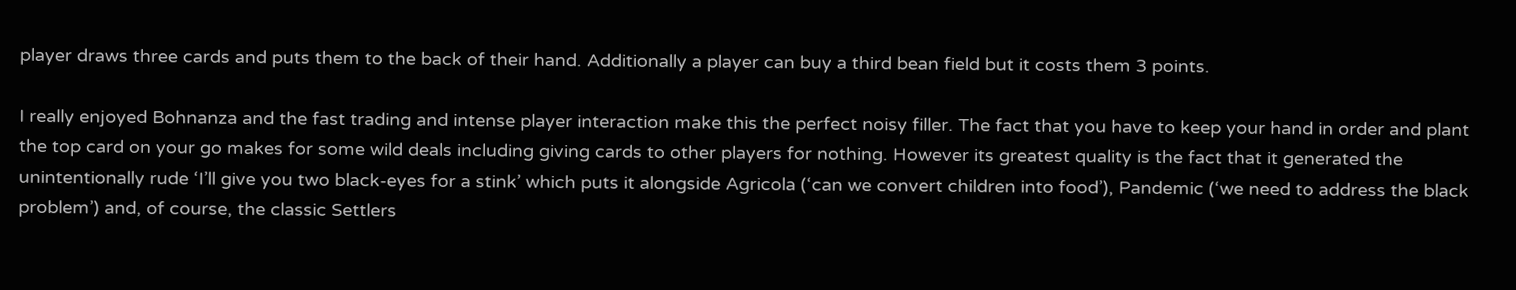player draws three cards and puts them to the back of their hand. Additionally a player can buy a third bean field but it costs them 3 points.

I really enjoyed Bohnanza and the fast trading and intense player interaction make this the perfect noisy filler. The fact that you have to keep your hand in order and plant the top card on your go makes for some wild deals including giving cards to other players for nothing. However its greatest quality is the fact that it generated the unintentionally rude ‘I’ll give you two black-eyes for a stink’ which puts it alongside Agricola (‘can we convert children into food’), Pandemic (‘we need to address the black problem’) and, of course, the classic Settlers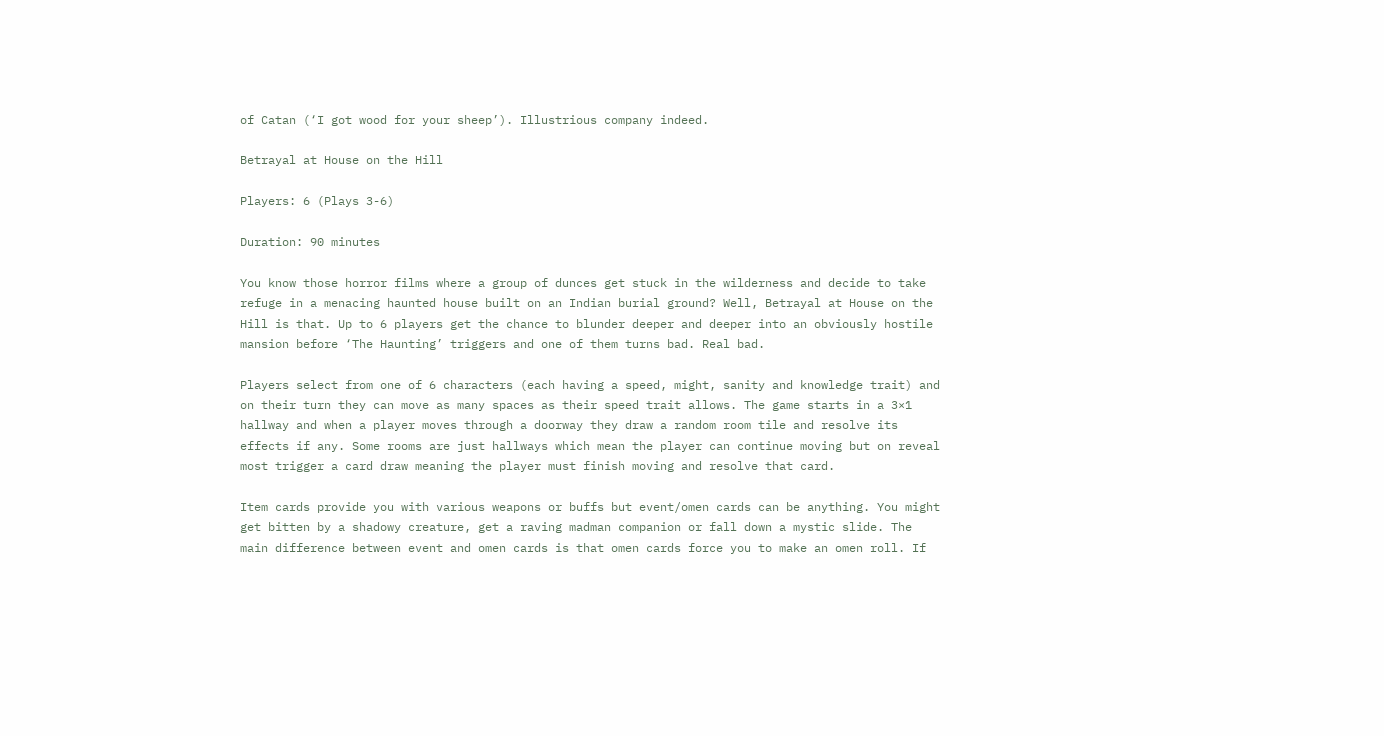of Catan (‘I got wood for your sheep’). Illustrious company indeed.

Betrayal at House on the Hill

Players: 6 (Plays 3-6)

Duration: 90 minutes

You know those horror films where a group of dunces get stuck in the wilderness and decide to take refuge in a menacing haunted house built on an Indian burial ground? Well, Betrayal at House on the Hill is that. Up to 6 players get the chance to blunder deeper and deeper into an obviously hostile mansion before ‘The Haunting’ triggers and one of them turns bad. Real bad.

Players select from one of 6 characters (each having a speed, might, sanity and knowledge trait) and on their turn they can move as many spaces as their speed trait allows. The game starts in a 3×1 hallway and when a player moves through a doorway they draw a random room tile and resolve its effects if any. Some rooms are just hallways which mean the player can continue moving but on reveal most trigger a card draw meaning the player must finish moving and resolve that card.

Item cards provide you with various weapons or buffs but event/omen cards can be anything. You might get bitten by a shadowy creature, get a raving madman companion or fall down a mystic slide. The main difference between event and omen cards is that omen cards force you to make an omen roll. If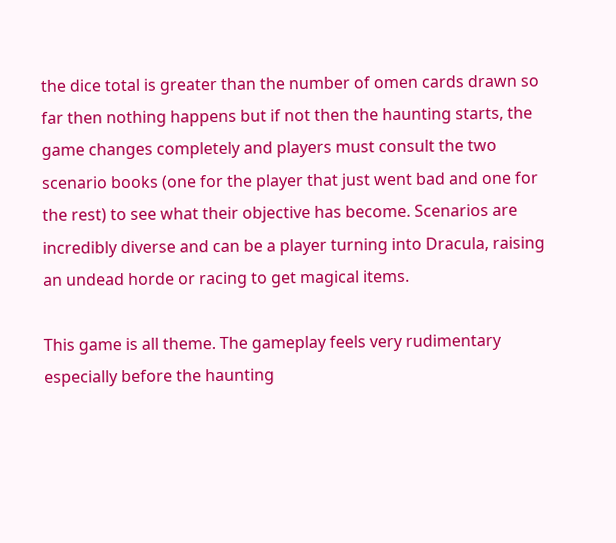the dice total is greater than the number of omen cards drawn so far then nothing happens but if not then the haunting starts, the game changes completely and players must consult the two scenario books (one for the player that just went bad and one for the rest) to see what their objective has become. Scenarios are incredibly diverse and can be a player turning into Dracula, raising an undead horde or racing to get magical items.

This game is all theme. The gameplay feels very rudimentary especially before the haunting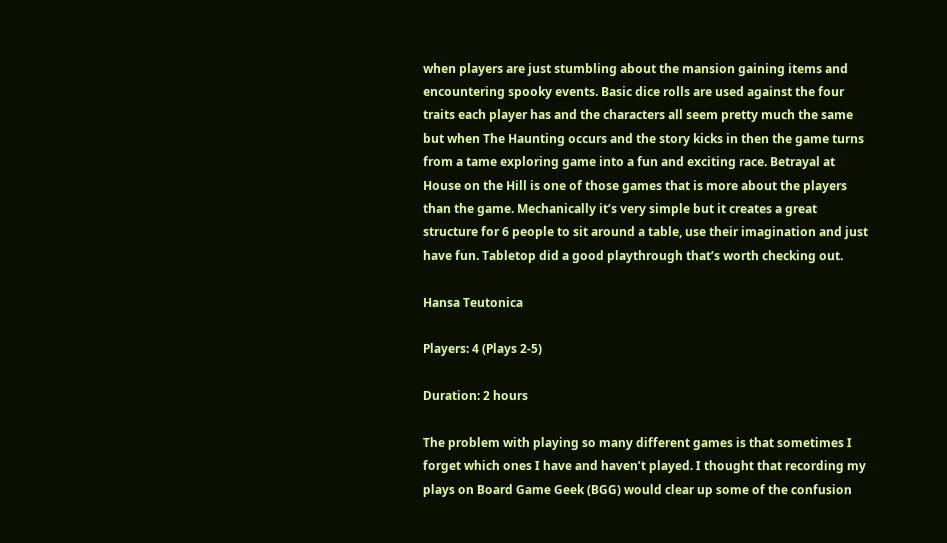when players are just stumbling about the mansion gaining items and encountering spooky events. Basic dice rolls are used against the four traits each player has and the characters all seem pretty much the same but when The Haunting occurs and the story kicks in then the game turns from a tame exploring game into a fun and exciting race. Betrayal at House on the Hill is one of those games that is more about the players than the game. Mechanically it’s very simple but it creates a great structure for 6 people to sit around a table, use their imagination and just have fun. Tabletop did a good playthrough that’s worth checking out.

Hansa Teutonica

Players: 4 (Plays 2-5)

Duration: 2 hours

The problem with playing so many different games is that sometimes I forget which ones I have and haven’t played. I thought that recording my plays on Board Game Geek (BGG) would clear up some of the confusion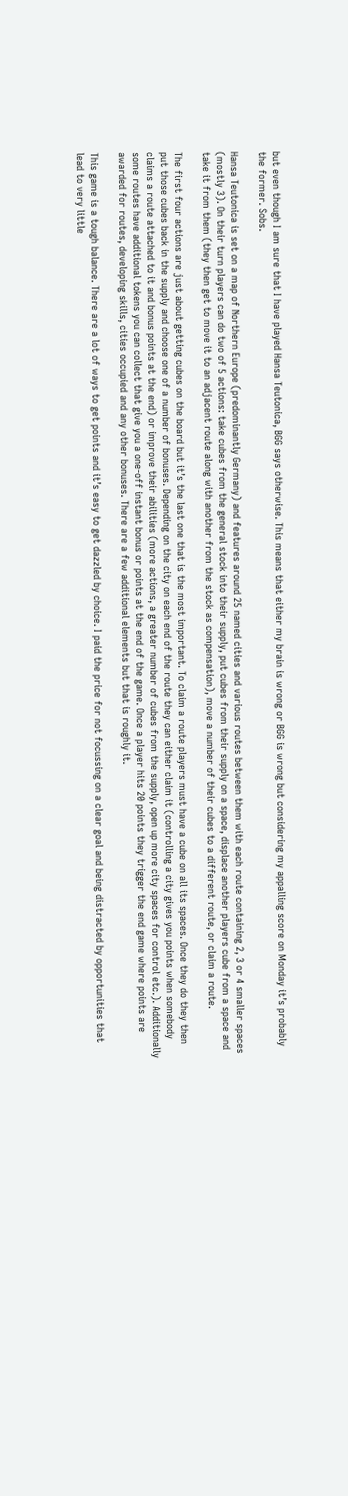but even though I am sure that I have played Hansa Teutonica, BGG says otherwise. This means that either my brain is wrong or BGG is wrong but considering my appalling score on Monday it’s probably the former. Sobs.

Hansa Teutonica is set on a map of Northern Europe (predominantly Germany) and features around 25 named cities and various routes between them with each route containing 2, 3 or 4 smaller spaces (mostly 3). On their turn players can do two of 5 actions: take cubes from the general stock into their supply, put cubes from their supply on a space, displace another players cube from a space and take it from them (they then get to move it to an adjacent route along with another from the stock as compensation), move a number of their cubes to a different route, or claim a route.

The first four actions are just about getting cubes on the board but it’s the last one that is the most important. To claim a route players must have a cube on all its spaces. Once they do they then put those cubes back in the supply and choose one of a number of bonuses. Depending on the city on each end of the route they can either claim it (controlling a city gives you points when somebody claims a route attached to it and bonus points at the end) or improve their abilities (more actions, a greater number of cubes from the supply, open up more city spaces for control etc.). Additionally some routes have additional tokens you can collect that give you a one-off instant bonus or points at the end of the game. Once a player hits 20 points they trigger the end game where points are awarded for routes, developing skills, cities occupied and any other bonuses. There are a few additional elements but that is roughly it.

This game is a tough balance. There are a lot of ways to get points and it’s easy to get dazzled by choice. I paid the price for not focussing on a clear goal and being distracted by opportunities that lead to very little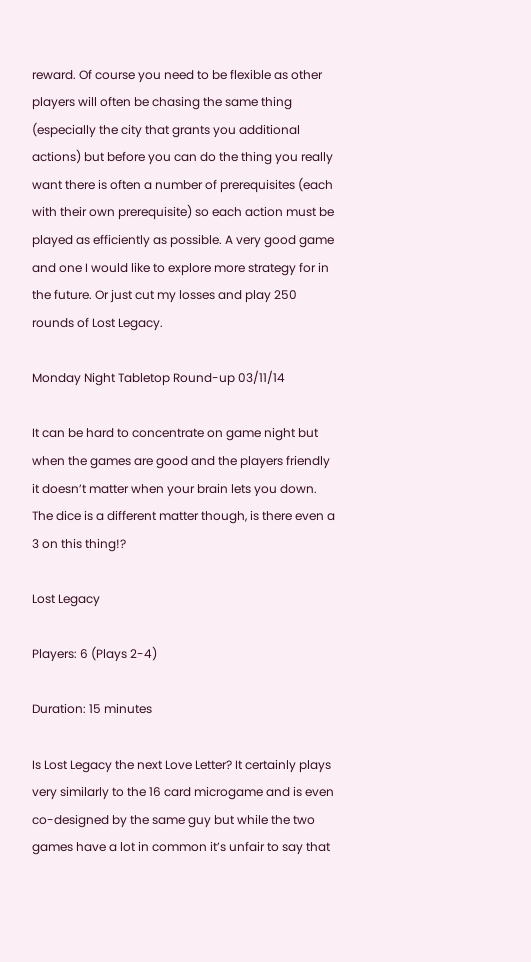reward. Of course you need to be flexible as other players will often be chasing the same thing (especially the city that grants you additional actions) but before you can do the thing you really want there is often a number of prerequisites (each with their own prerequisite) so each action must be played as efficiently as possible. A very good game and one I would like to explore more strategy for in the future. Or just cut my losses and play 250 rounds of Lost Legacy.

Monday Night Tabletop Round-up 03/11/14

It can be hard to concentrate on game night but when the games are good and the players friendly it doesn’t matter when your brain lets you down. The dice is a different matter though, is there even a 3 on this thing!?

Lost Legacy

Players: 6 (Plays 2-4)

Duration: 15 minutes

Is Lost Legacy the next Love Letter? It certainly plays very similarly to the 16 card microgame and is even co-designed by the same guy but while the two games have a lot in common it’s unfair to say that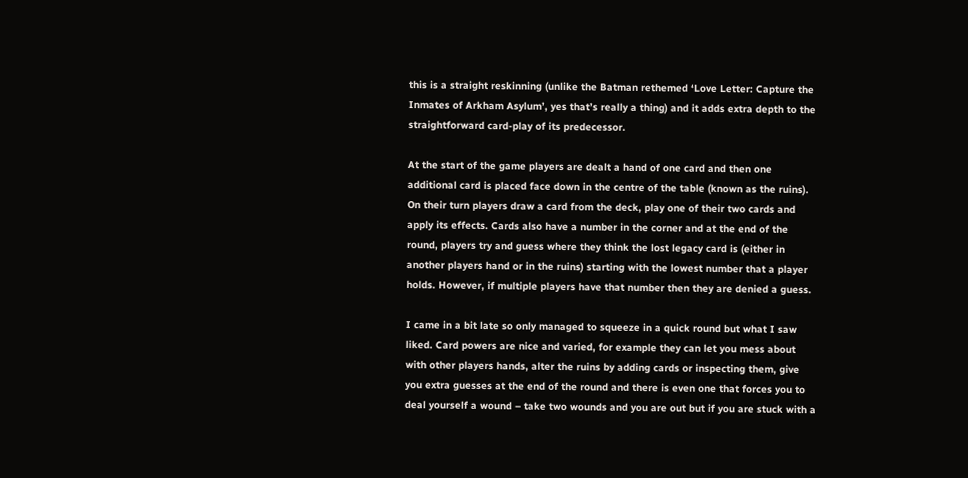this is a straight reskinning (unlike the Batman rethemed ‘Love Letter: Capture the Inmates of Arkham Asylum’, yes that’s really a thing) and it adds extra depth to the straightforward card-play of its predecessor.

At the start of the game players are dealt a hand of one card and then one additional card is placed face down in the centre of the table (known as the ruins). On their turn players draw a card from the deck, play one of their two cards and apply its effects. Cards also have a number in the corner and at the end of the round, players try and guess where they think the lost legacy card is (either in another players hand or in the ruins) starting with the lowest number that a player holds. However, if multiple players have that number then they are denied a guess.

I came in a bit late so only managed to squeeze in a quick round but what I saw liked. Card powers are nice and varied, for example they can let you mess about with other players hands, alter the ruins by adding cards or inspecting them, give you extra guesses at the end of the round and there is even one that forces you to deal yourself a wound – take two wounds and you are out but if you are stuck with a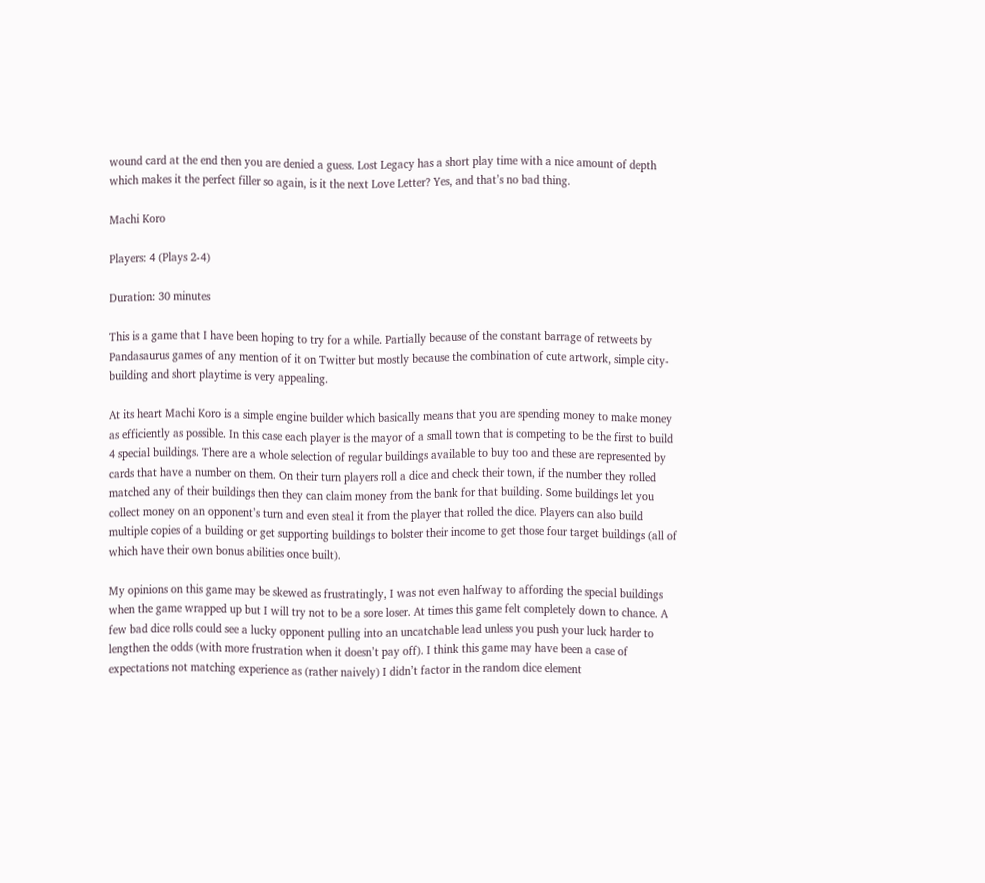wound card at the end then you are denied a guess. Lost Legacy has a short play time with a nice amount of depth which makes it the perfect filler so again, is it the next Love Letter? Yes, and that’s no bad thing.

Machi Koro

Players: 4 (Plays 2-4)

Duration: 30 minutes

This is a game that I have been hoping to try for a while. Partially because of the constant barrage of retweets by Pandasaurus games of any mention of it on Twitter but mostly because the combination of cute artwork, simple city-building and short playtime is very appealing.

At its heart Machi Koro is a simple engine builder which basically means that you are spending money to make money as efficiently as possible. In this case each player is the mayor of a small town that is competing to be the first to build 4 special buildings. There are a whole selection of regular buildings available to buy too and these are represented by cards that have a number on them. On their turn players roll a dice and check their town, if the number they rolled matched any of their buildings then they can claim money from the bank for that building. Some buildings let you collect money on an opponent’s turn and even steal it from the player that rolled the dice. Players can also build multiple copies of a building or get supporting buildings to bolster their income to get those four target buildings (all of which have their own bonus abilities once built).

My opinions on this game may be skewed as frustratingly, I was not even halfway to affording the special buildings when the game wrapped up but I will try not to be a sore loser. At times this game felt completely down to chance. A few bad dice rolls could see a lucky opponent pulling into an uncatchable lead unless you push your luck harder to lengthen the odds (with more frustration when it doesn’t pay off). I think this game may have been a case of expectations not matching experience as (rather naively) I didn’t factor in the random dice element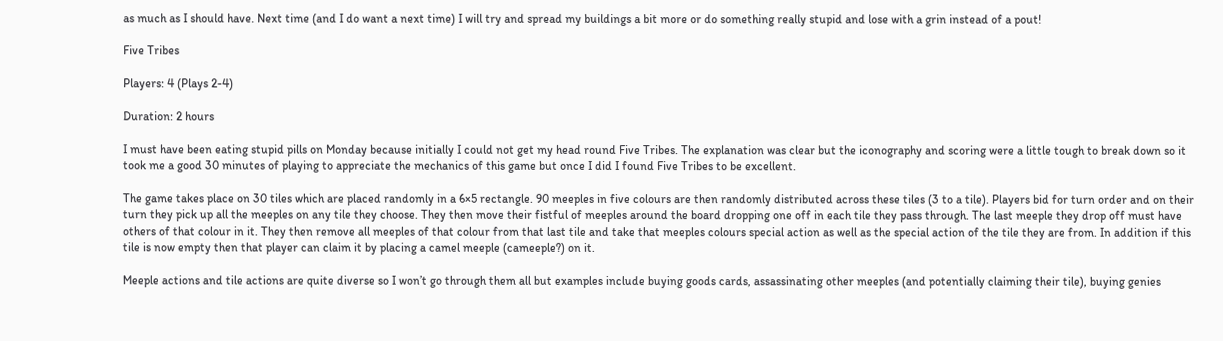as much as I should have. Next time (and I do want a next time) I will try and spread my buildings a bit more or do something really stupid and lose with a grin instead of a pout!

Five Tribes

Players: 4 (Plays 2-4)

Duration: 2 hours

I must have been eating stupid pills on Monday because initially I could not get my head round Five Tribes. The explanation was clear but the iconography and scoring were a little tough to break down so it took me a good 30 minutes of playing to appreciate the mechanics of this game but once I did I found Five Tribes to be excellent.

The game takes place on 30 tiles which are placed randomly in a 6×5 rectangle. 90 meeples in five colours are then randomly distributed across these tiles (3 to a tile). Players bid for turn order and on their turn they pick up all the meeples on any tile they choose. They then move their fistful of meeples around the board dropping one off in each tile they pass through. The last meeple they drop off must have others of that colour in it. They then remove all meeples of that colour from that last tile and take that meeples colours special action as well as the special action of the tile they are from. In addition if this tile is now empty then that player can claim it by placing a camel meeple (cameeple?) on it.

Meeple actions and tile actions are quite diverse so I won’t go through them all but examples include buying goods cards, assassinating other meeples (and potentially claiming their tile), buying genies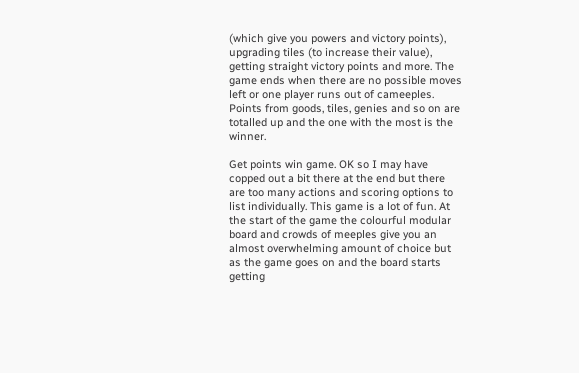(which give you powers and victory points), upgrading tiles (to increase their value), getting straight victory points and more. The game ends when there are no possible moves left or one player runs out of cameeples. Points from goods, tiles, genies and so on are totalled up and the one with the most is the winner.

Get points win game. OK so I may have copped out a bit there at the end but there are too many actions and scoring options to list individually. This game is a lot of fun. At the start of the game the colourful modular board and crowds of meeples give you an almost overwhelming amount of choice but as the game goes on and the board starts getting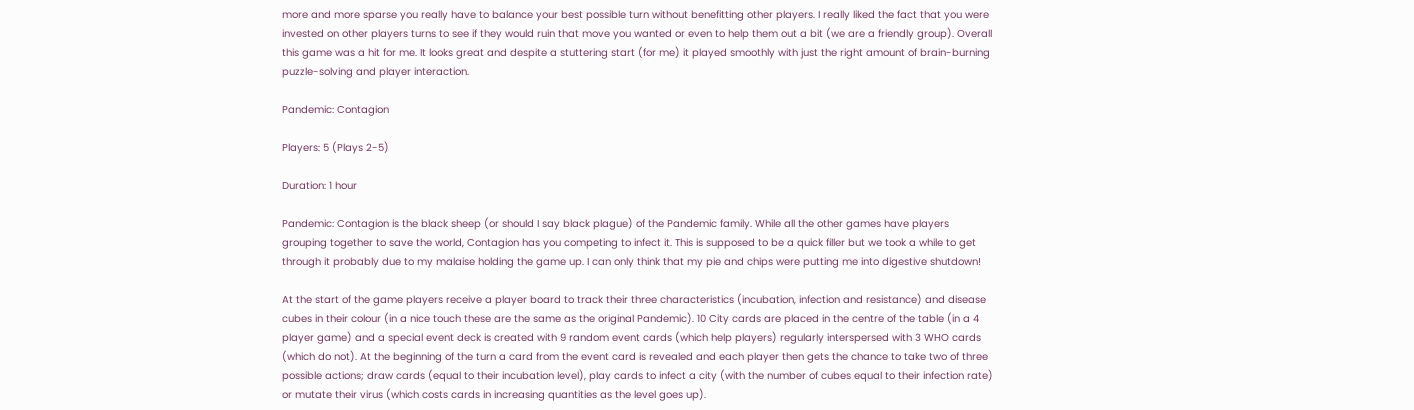more and more sparse you really have to balance your best possible turn without benefitting other players. I really liked the fact that you were invested on other players turns to see if they would ruin that move you wanted or even to help them out a bit (we are a friendly group). Overall this game was a hit for me. It looks great and despite a stuttering start (for me) it played smoothly with just the right amount of brain-burning puzzle-solving and player interaction.

Pandemic: Contagion

Players: 5 (Plays 2-5)

Duration: 1 hour

Pandemic: Contagion is the black sheep (or should I say black plague) of the Pandemic family. While all the other games have players grouping together to save the world, Contagion has you competing to infect it. This is supposed to be a quick filler but we took a while to get through it probably due to my malaise holding the game up. I can only think that my pie and chips were putting me into digestive shutdown!

At the start of the game players receive a player board to track their three characteristics (incubation, infection and resistance) and disease cubes in their colour (in a nice touch these are the same as the original Pandemic). 10 City cards are placed in the centre of the table (in a 4 player game) and a special event deck is created with 9 random event cards (which help players) regularly interspersed with 3 WHO cards (which do not). At the beginning of the turn a card from the event card is revealed and each player then gets the chance to take two of three possible actions; draw cards (equal to their incubation level), play cards to infect a city (with the number of cubes equal to their infection rate) or mutate their virus (which costs cards in increasing quantities as the level goes up).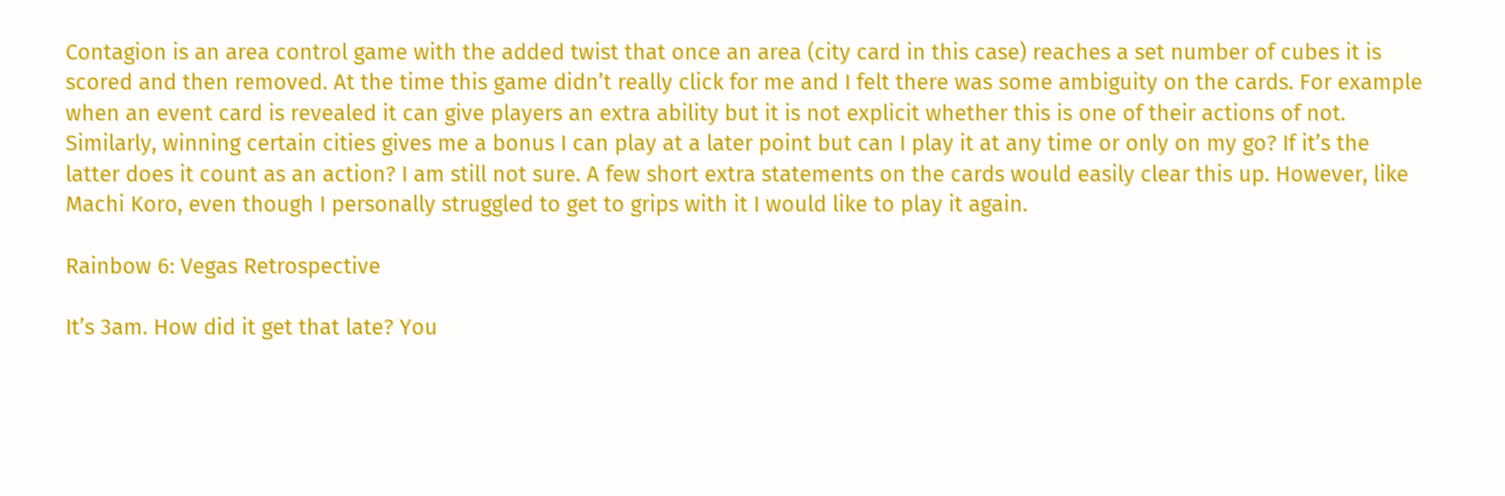Contagion is an area control game with the added twist that once an area (city card in this case) reaches a set number of cubes it is scored and then removed. At the time this game didn’t really click for me and I felt there was some ambiguity on the cards. For example when an event card is revealed it can give players an extra ability but it is not explicit whether this is one of their actions of not. Similarly, winning certain cities gives me a bonus I can play at a later point but can I play it at any time or only on my go? If it’s the latter does it count as an action? I am still not sure. A few short extra statements on the cards would easily clear this up. However, like Machi Koro, even though I personally struggled to get to grips with it I would like to play it again.

Rainbow 6: Vegas Retrospective

It’s 3am. How did it get that late? You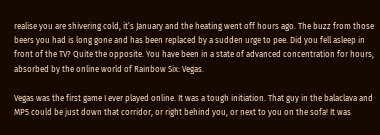realise you are shivering cold, it’s January and the heating went off hours ago. The buzz from those beers you had is long gone and has been replaced by a sudden urge to pee. Did you fell asleep in front of the TV? Quite the opposite. You have been in a state of advanced concentration for hours, absorbed by the online world of Rainbow Six: Vegas.

Vegas was the first game I ever played online. It was a tough initiation. That guy in the balaclava and MP5 could be just down that corridor, or right behind you, or next to you on the sofa! It was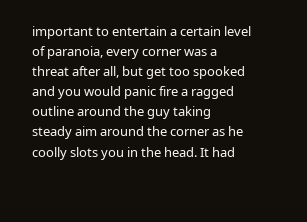important to entertain a certain level of paranoia, every corner was a threat after all, but get too spooked and you would panic fire a ragged outline around the guy taking steady aim around the corner as he coolly slots you in the head. It had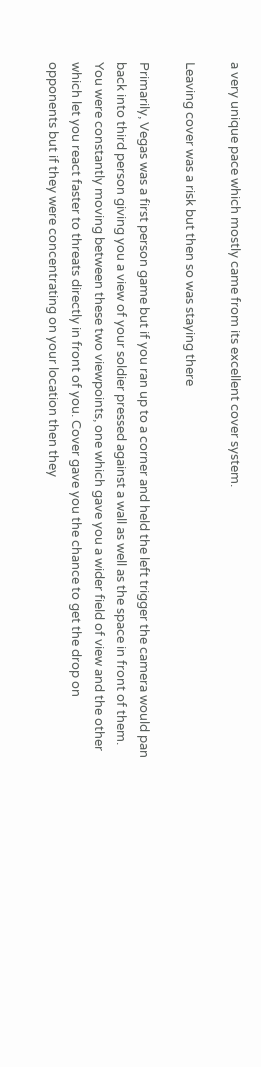a very unique pace which mostly came from its excellent cover system.

Leaving cover was a risk but then so was staying there

Primarily, Vegas was a first person game but if you ran up to a corner and held the left trigger the camera would pan back into third person giving you a view of your soldier pressed against a wall as well as the space in front of them. You were constantly moving between these two viewpoints, one which gave you a wider field of view and the other which let you react faster to threats directly in front of you. Cover gave you the chance to get the drop on opponents but if they were concentrating on your location then they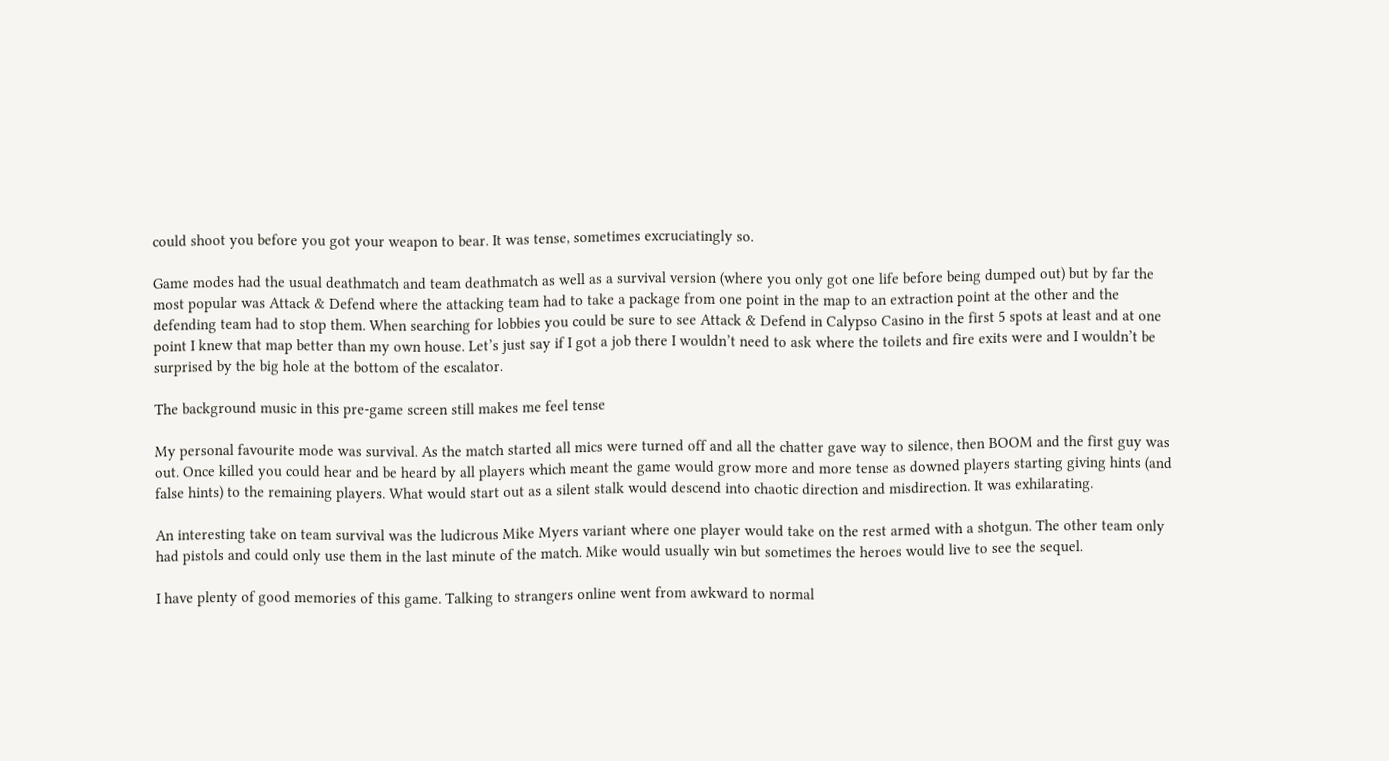could shoot you before you got your weapon to bear. It was tense, sometimes excruciatingly so.

Game modes had the usual deathmatch and team deathmatch as well as a survival version (where you only got one life before being dumped out) but by far the most popular was Attack & Defend where the attacking team had to take a package from one point in the map to an extraction point at the other and the defending team had to stop them. When searching for lobbies you could be sure to see Attack & Defend in Calypso Casino in the first 5 spots at least and at one point I knew that map better than my own house. Let’s just say if I got a job there I wouldn’t need to ask where the toilets and fire exits were and I wouldn’t be surprised by the big hole at the bottom of the escalator.

The background music in this pre-game screen still makes me feel tense

My personal favourite mode was survival. As the match started all mics were turned off and all the chatter gave way to silence, then BOOM and the first guy was out. Once killed you could hear and be heard by all players which meant the game would grow more and more tense as downed players starting giving hints (and false hints) to the remaining players. What would start out as a silent stalk would descend into chaotic direction and misdirection. It was exhilarating.

An interesting take on team survival was the ludicrous Mike Myers variant where one player would take on the rest armed with a shotgun. The other team only had pistols and could only use them in the last minute of the match. Mike would usually win but sometimes the heroes would live to see the sequel.

I have plenty of good memories of this game. Talking to strangers online went from awkward to normal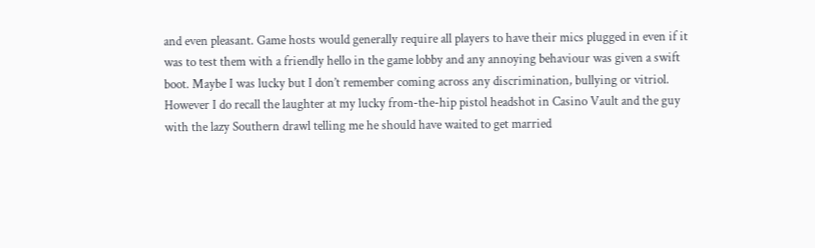and even pleasant. Game hosts would generally require all players to have their mics plugged in even if it was to test them with a friendly hello in the game lobby and any annoying behaviour was given a swift boot. Maybe I was lucky but I don’t remember coming across any discrimination, bullying or vitriol. However I do recall the laughter at my lucky from-the-hip pistol headshot in Casino Vault and the guy with the lazy Southern drawl telling me he should have waited to get married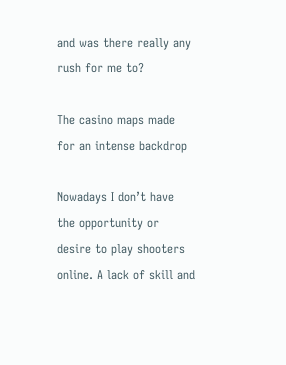and was there really any rush for me to?

The casino maps made for an intense backdrop

Nowadays I don’t have the opportunity or desire to play shooters online. A lack of skill and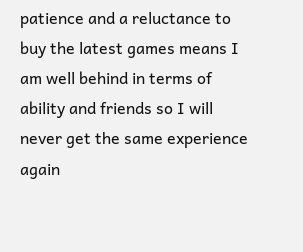patience and a reluctance to buy the latest games means I am well behind in terms of ability and friends so I will never get the same experience again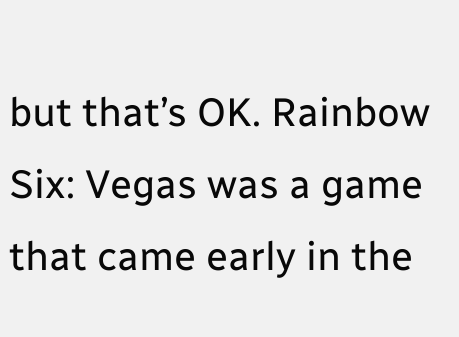but that’s OK. Rainbow Six: Vegas was a game that came early in the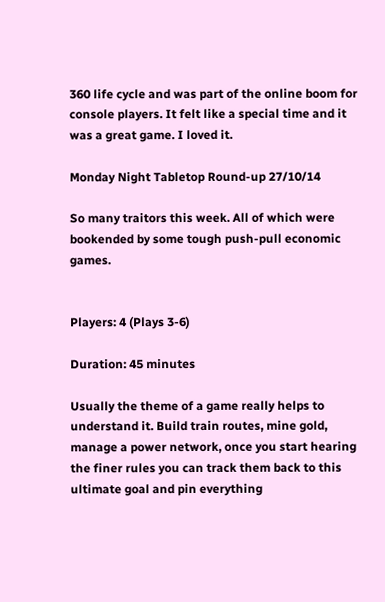360 life cycle and was part of the online boom for console players. It felt like a special time and it was a great game. I loved it.

Monday Night Tabletop Round-up 27/10/14

So many traitors this week. All of which were bookended by some tough push-pull economic games.


Players: 4 (Plays 3-6)

Duration: 45 minutes

Usually the theme of a game really helps to understand it. Build train routes, mine gold, manage a power network, once you start hearing the finer rules you can track them back to this ultimate goal and pin everything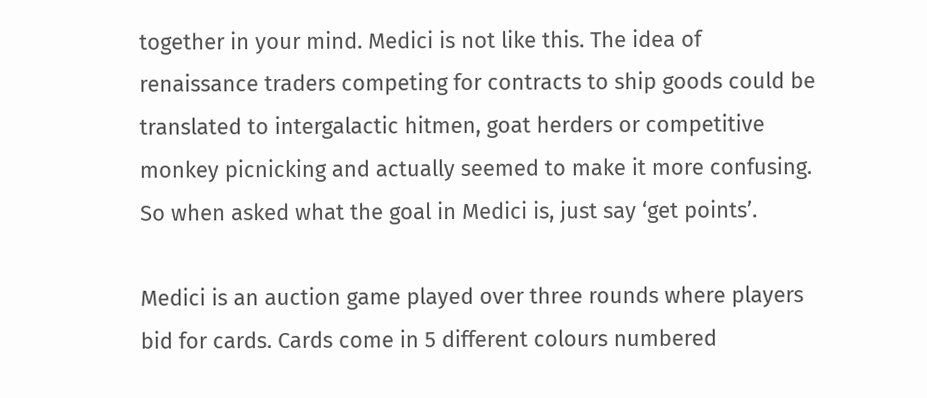together in your mind. Medici is not like this. The idea of renaissance traders competing for contracts to ship goods could be translated to intergalactic hitmen, goat herders or competitive monkey picnicking and actually seemed to make it more confusing. So when asked what the goal in Medici is, just say ‘get points’.

Medici is an auction game played over three rounds where players bid for cards. Cards come in 5 different colours numbered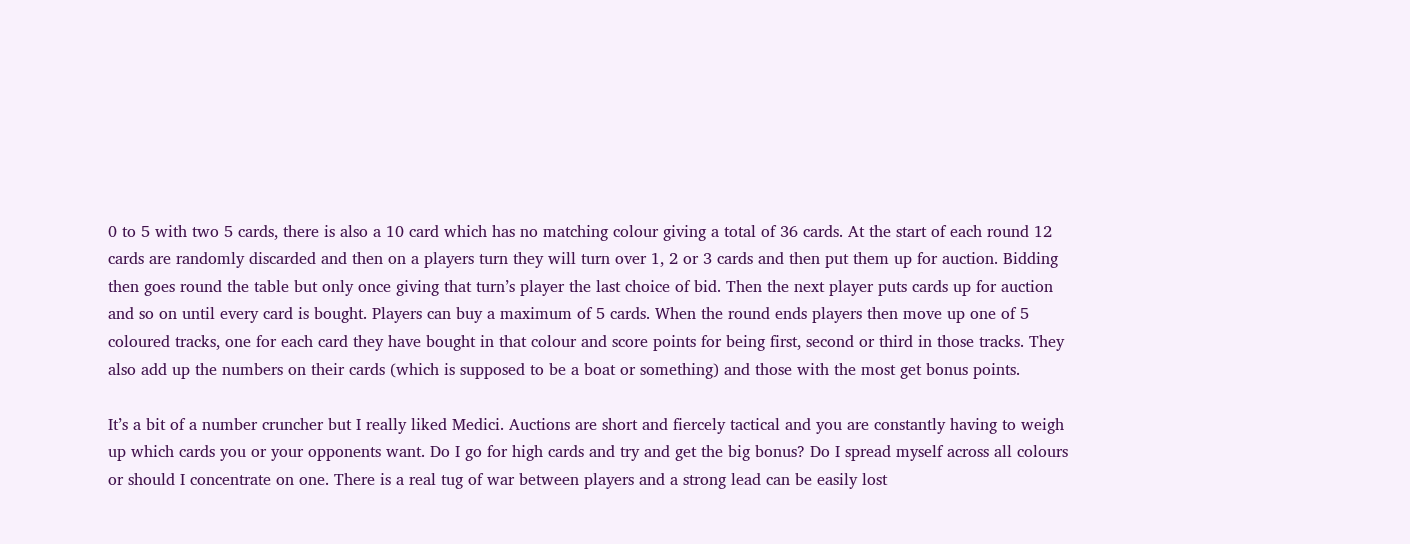0 to 5 with two 5 cards, there is also a 10 card which has no matching colour giving a total of 36 cards. At the start of each round 12 cards are randomly discarded and then on a players turn they will turn over 1, 2 or 3 cards and then put them up for auction. Bidding then goes round the table but only once giving that turn’s player the last choice of bid. Then the next player puts cards up for auction and so on until every card is bought. Players can buy a maximum of 5 cards. When the round ends players then move up one of 5 coloured tracks, one for each card they have bought in that colour and score points for being first, second or third in those tracks. They also add up the numbers on their cards (which is supposed to be a boat or something) and those with the most get bonus points.

It’s a bit of a number cruncher but I really liked Medici. Auctions are short and fiercely tactical and you are constantly having to weigh up which cards you or your opponents want. Do I go for high cards and try and get the big bonus? Do I spread myself across all colours or should I concentrate on one. There is a real tug of war between players and a strong lead can be easily lost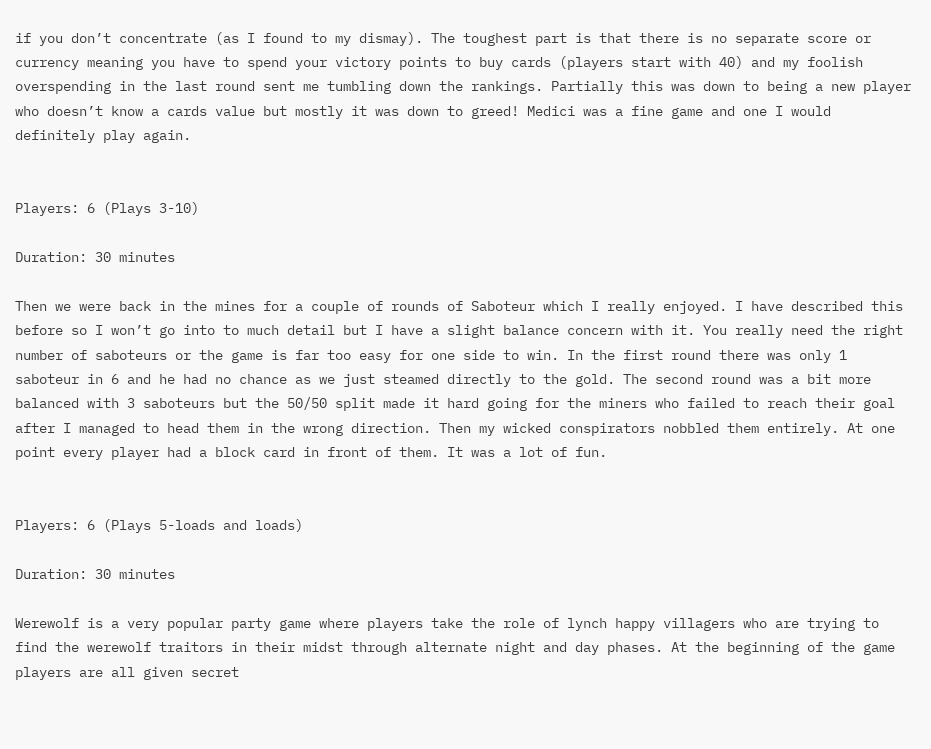if you don’t concentrate (as I found to my dismay). The toughest part is that there is no separate score or currency meaning you have to spend your victory points to buy cards (players start with 40) and my foolish overspending in the last round sent me tumbling down the rankings. Partially this was down to being a new player who doesn’t know a cards value but mostly it was down to greed! Medici was a fine game and one I would definitely play again.


Players: 6 (Plays 3-10)

Duration: 30 minutes

Then we were back in the mines for a couple of rounds of Saboteur which I really enjoyed. I have described this before so I won’t go into to much detail but I have a slight balance concern with it. You really need the right number of saboteurs or the game is far too easy for one side to win. In the first round there was only 1 saboteur in 6 and he had no chance as we just steamed directly to the gold. The second round was a bit more balanced with 3 saboteurs but the 50/50 split made it hard going for the miners who failed to reach their goal after I managed to head them in the wrong direction. Then my wicked conspirators nobbled them entirely. At one point every player had a block card in front of them. It was a lot of fun.


Players: 6 (Plays 5-loads and loads)

Duration: 30 minutes

Werewolf is a very popular party game where players take the role of lynch happy villagers who are trying to find the werewolf traitors in their midst through alternate night and day phases. At the beginning of the game players are all given secret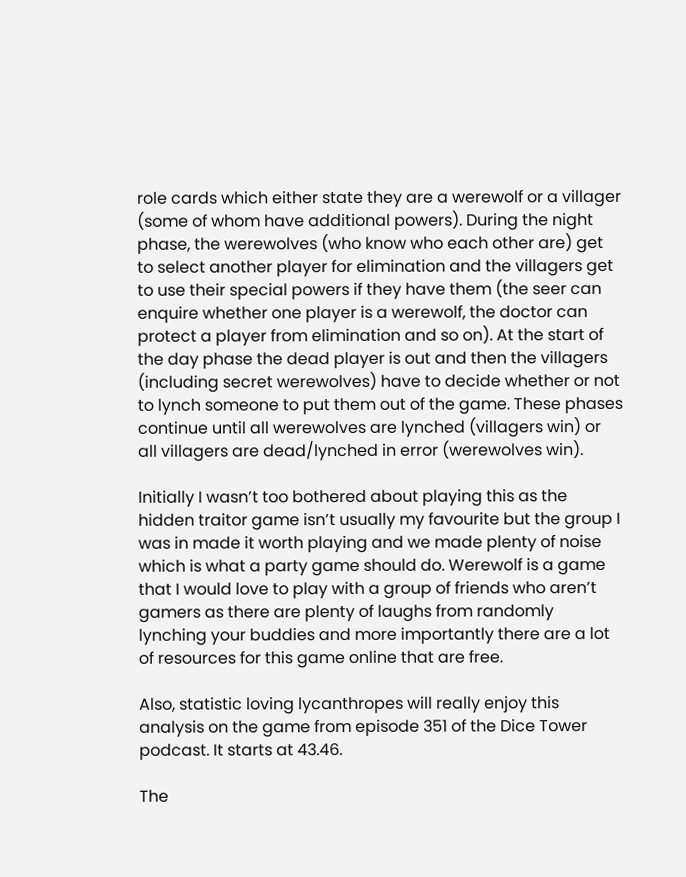role cards which either state they are a werewolf or a villager (some of whom have additional powers). During the night phase, the werewolves (who know who each other are) get to select another player for elimination and the villagers get to use their special powers if they have them (the seer can enquire whether one player is a werewolf, the doctor can protect a player from elimination and so on). At the start of the day phase the dead player is out and then the villagers (including secret werewolves) have to decide whether or not to lynch someone to put them out of the game. These phases continue until all werewolves are lynched (villagers win) or all villagers are dead/lynched in error (werewolves win).

Initially I wasn’t too bothered about playing this as the hidden traitor game isn’t usually my favourite but the group I was in made it worth playing and we made plenty of noise which is what a party game should do. Werewolf is a game that I would love to play with a group of friends who aren’t gamers as there are plenty of laughs from randomly lynching your buddies and more importantly there are a lot of resources for this game online that are free.

Also, statistic loving lycanthropes will really enjoy this analysis on the game from episode 351 of the Dice Tower podcast. It starts at 43.46.

The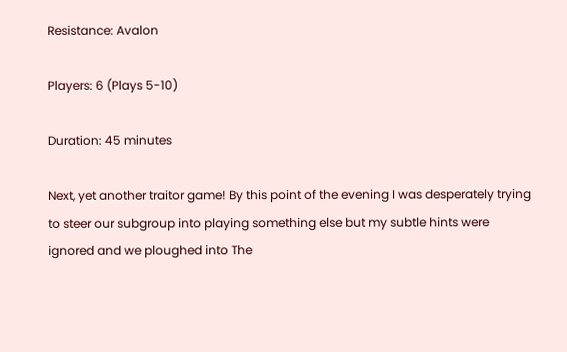Resistance: Avalon

Players: 6 (Plays 5-10)

Duration: 45 minutes

Next, yet another traitor game! By this point of the evening I was desperately trying to steer our subgroup into playing something else but my subtle hints were ignored and we ploughed into The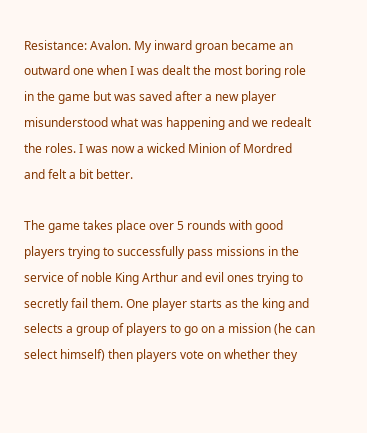Resistance: Avalon. My inward groan became an outward one when I was dealt the most boring role in the game but was saved after a new player misunderstood what was happening and we redealt the roles. I was now a wicked Minion of Mordred and felt a bit better.

The game takes place over 5 rounds with good players trying to successfully pass missions in the service of noble King Arthur and evil ones trying to secretly fail them. One player starts as the king and selects a group of players to go on a mission (he can select himself) then players vote on whether they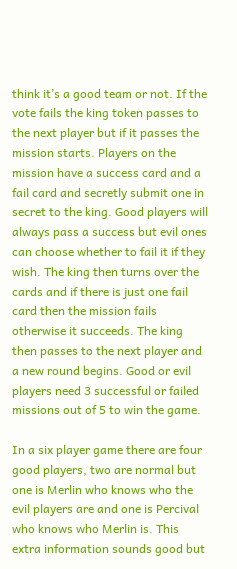think it’s a good team or not. If the vote fails the king token passes to the next player but if it passes the mission starts. Players on the mission have a success card and a fail card and secretly submit one in secret to the king. Good players will always pass a success but evil ones can choose whether to fail it if they wish. The king then turns over the cards and if there is just one fail card then the mission fails otherwise it succeeds. The king then passes to the next player and a new round begins. Good or evil players need 3 successful or failed missions out of 5 to win the game.

In a six player game there are four good players, two are normal but one is Merlin who knows who the evil players are and one is Percival who knows who Merlin is. This extra information sounds good but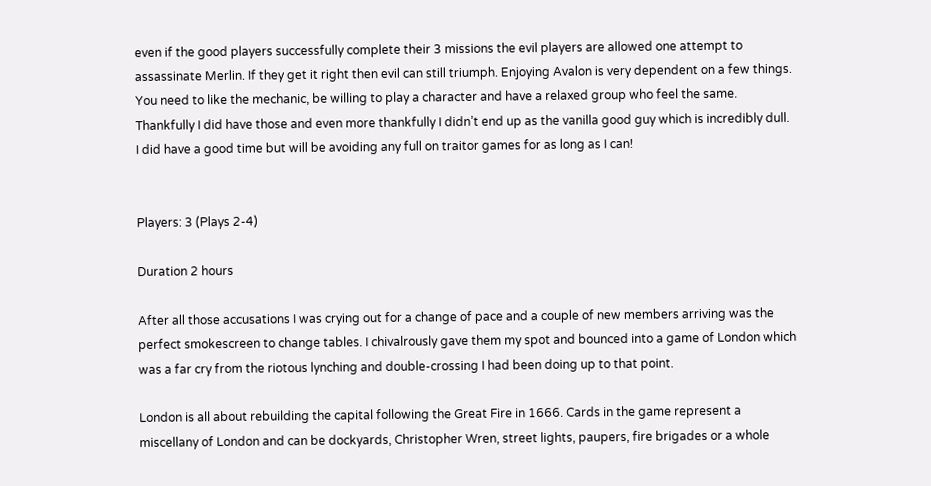even if the good players successfully complete their 3 missions the evil players are allowed one attempt to assassinate Merlin. If they get it right then evil can still triumph. Enjoying Avalon is very dependent on a few things. You need to like the mechanic, be willing to play a character and have a relaxed group who feel the same. Thankfully I did have those and even more thankfully I didn’t end up as the vanilla good guy which is incredibly dull. I did have a good time but will be avoiding any full on traitor games for as long as I can!


Players: 3 (Plays 2-4)

Duration 2 hours

After all those accusations I was crying out for a change of pace and a couple of new members arriving was the perfect smokescreen to change tables. I chivalrously gave them my spot and bounced into a game of London which was a far cry from the riotous lynching and double-crossing I had been doing up to that point.

London is all about rebuilding the capital following the Great Fire in 1666. Cards in the game represent a miscellany of London and can be dockyards, Christopher Wren, street lights, paupers, fire brigades or a whole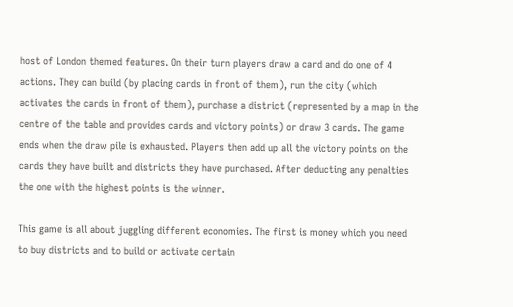host of London themed features. On their turn players draw a card and do one of 4 actions. They can build (by placing cards in front of them), run the city (which activates the cards in front of them), purchase a district (represented by a map in the centre of the table and provides cards and victory points) or draw 3 cards. The game ends when the draw pile is exhausted. Players then add up all the victory points on the cards they have built and districts they have purchased. After deducting any penalties the one with the highest points is the winner.

This game is all about juggling different economies. The first is money which you need to buy districts and to build or activate certain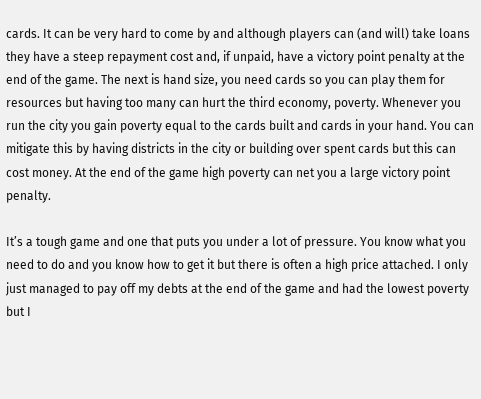cards. It can be very hard to come by and although players can (and will) take loans they have a steep repayment cost and, if unpaid, have a victory point penalty at the end of the game. The next is hand size, you need cards so you can play them for resources but having too many can hurt the third economy, poverty. Whenever you run the city you gain poverty equal to the cards built and cards in your hand. You can mitigate this by having districts in the city or building over spent cards but this can cost money. At the end of the game high poverty can net you a large victory point penalty.

It’s a tough game and one that puts you under a lot of pressure. You know what you need to do and you know how to get it but there is often a high price attached. I only just managed to pay off my debts at the end of the game and had the lowest poverty but I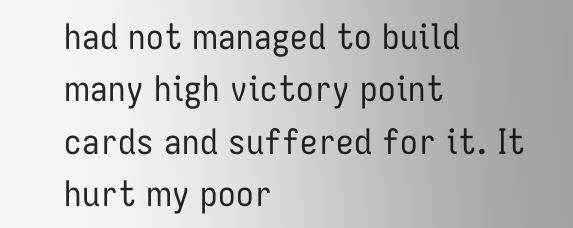had not managed to build many high victory point cards and suffered for it. It hurt my poor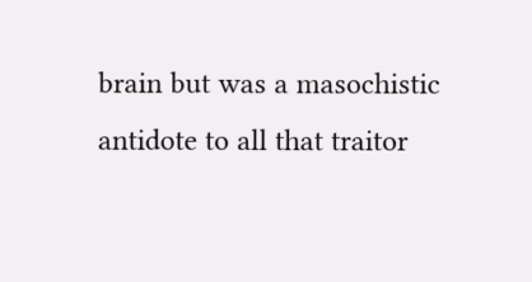brain but was a masochistic antidote to all that traitor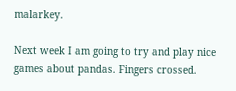malarkey.

Next week I am going to try and play nice games about pandas. Fingers crossed.